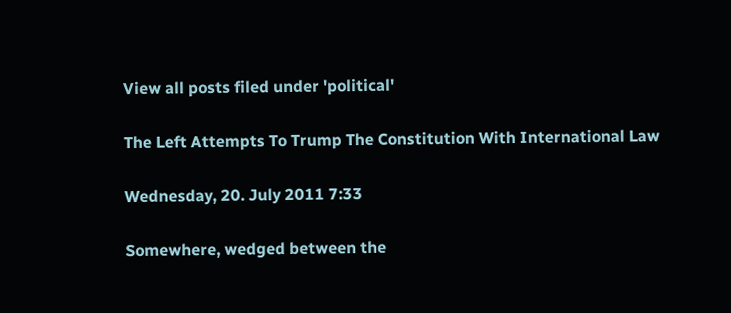View all posts filed under 'political'

The Left Attempts To Trump The Constitution With International Law

Wednesday, 20. July 2011 7:33

Somewhere, wedged between the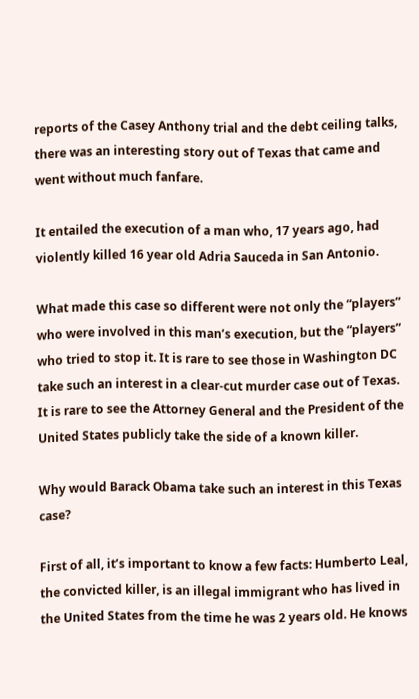reports of the Casey Anthony trial and the debt ceiling talks, there was an interesting story out of Texas that came and went without much fanfare.

It entailed the execution of a man who, 17 years ago, had violently killed 16 year old Adria Sauceda in San Antonio.

What made this case so different were not only the “players” who were involved in this man’s execution, but the “players” who tried to stop it. It is rare to see those in Washington DC take such an interest in a clear-cut murder case out of Texas. It is rare to see the Attorney General and the President of the United States publicly take the side of a known killer.

Why would Barack Obama take such an interest in this Texas case?

First of all, it’s important to know a few facts: Humberto Leal, the convicted killer, is an illegal immigrant who has lived in the United States from the time he was 2 years old. He knows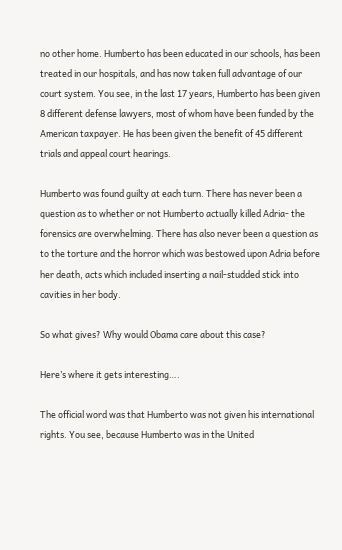no other home. Humberto has been educated in our schools, has been treated in our hospitals, and has now taken full advantage of our court system. You see, in the last 17 years, Humberto has been given 8 different defense lawyers, most of whom have been funded by the American taxpayer. He has been given the benefit of 45 different trials and appeal court hearings.

Humberto was found guilty at each turn. There has never been a question as to whether or not Humberto actually killed Adria- the forensics are overwhelming. There has also never been a question as to the torture and the horror which was bestowed upon Adria before her death, acts which included inserting a nail-studded stick into cavities in her body.

So what gives? Why would Obama care about this case?

Here’s where it gets interesting….

The official word was that Humberto was not given his international rights. You see, because Humberto was in the United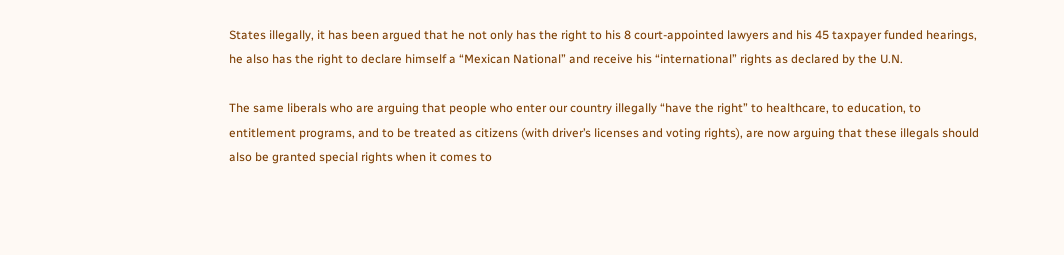States illegally, it has been argued that he not only has the right to his 8 court-appointed lawyers and his 45 taxpayer funded hearings, he also has the right to declare himself a “Mexican National” and receive his “international” rights as declared by the U.N.

The same liberals who are arguing that people who enter our country illegally “have the right” to healthcare, to education, to entitlement programs, and to be treated as citizens (with driver’s licenses and voting rights), are now arguing that these illegals should also be granted special rights when it comes to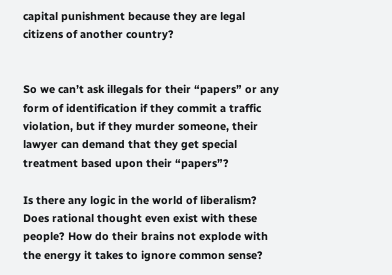capital punishment because they are legal citizens of another country?


So we can’t ask illegals for their “papers” or any form of identification if they commit a traffic violation, but if they murder someone, their lawyer can demand that they get special treatment based upon their “papers”?

Is there any logic in the world of liberalism? Does rational thought even exist with these people? How do their brains not explode with the energy it takes to ignore common sense?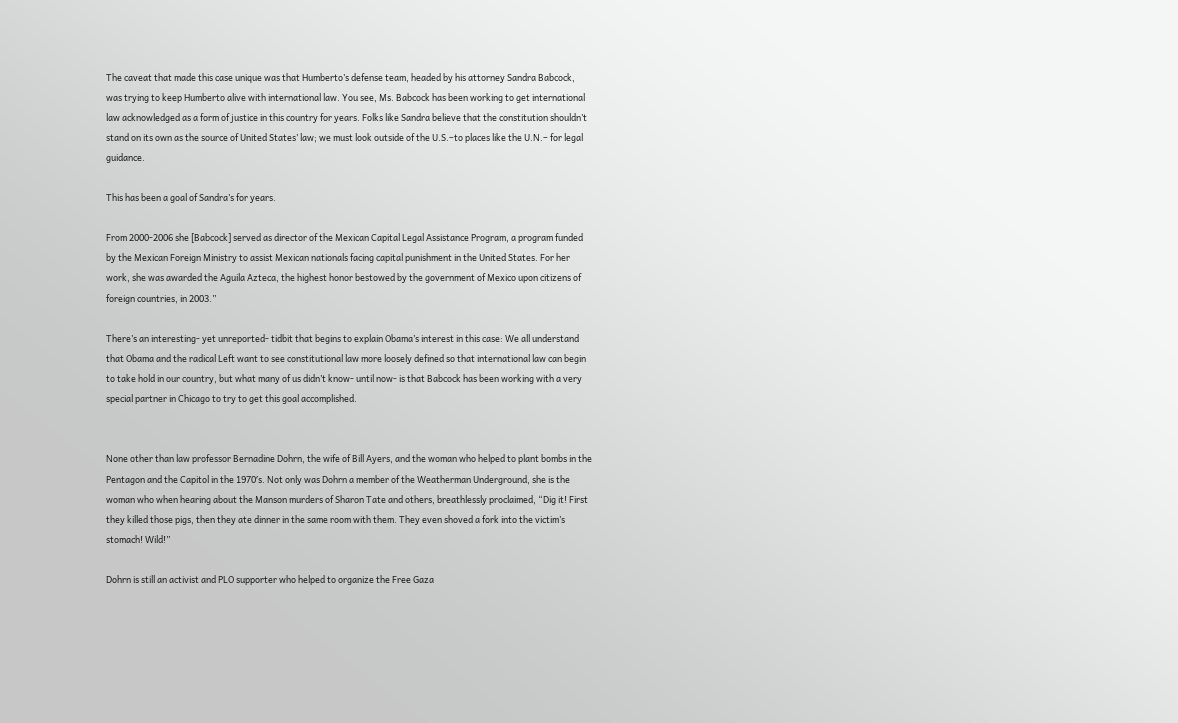The caveat that made this case unique was that Humberto’s defense team, headed by his attorney Sandra Babcock, was trying to keep Humberto alive with international law. You see, Ms. Babcock has been working to get international law acknowledged as a form of justice in this country for years. Folks like Sandra believe that the constitution shouldn’t stand on its own as the source of United States’ law; we must look outside of the U.S.–to places like the U.N.– for legal guidance.

This has been a goal of Sandra’s for years.

From 2000-2006 she [Babcock] served as director of the Mexican Capital Legal Assistance Program, a program funded by the Mexican Foreign Ministry to assist Mexican nationals facing capital punishment in the United States. For her work, she was awarded the Aguila Azteca, the highest honor bestowed by the government of Mexico upon citizens of foreign countries, in 2003.”

There’s an interesting- yet unreported- tidbit that begins to explain Obama’s interest in this case: We all understand that Obama and the radical Left want to see constitutional law more loosely defined so that international law can begin to take hold in our country, but what many of us didn’t know- until now- is that Babcock has been working with a very special partner in Chicago to try to get this goal accomplished.


None other than law professor Bernadine Dohrn, the wife of Bill Ayers, and the woman who helped to plant bombs in the Pentagon and the Capitol in the 1970′s. Not only was Dohrn a member of the Weatherman Underground, she is the woman who when hearing about the Manson murders of Sharon Tate and others, breathlessly proclaimed, “Dig it! First they killed those pigs, then they ate dinner in the same room with them. They even shoved a fork into the victim’s stomach! Wild!”

Dohrn is still an activist and PLO supporter who helped to organize the Free Gaza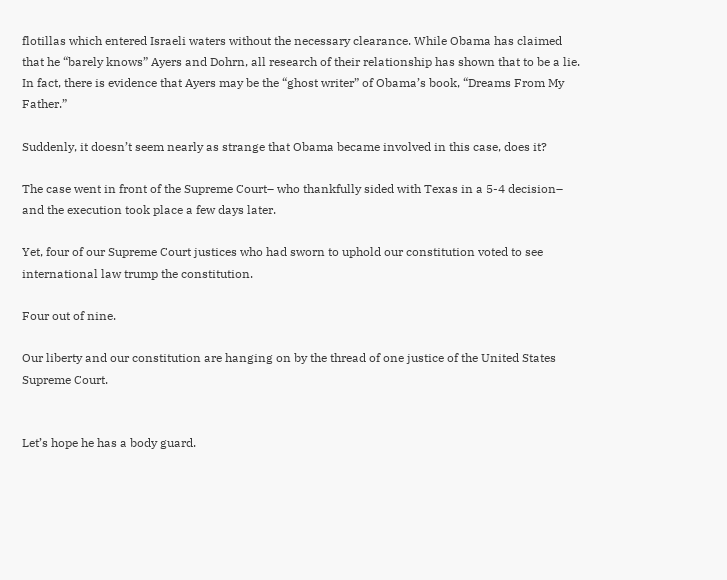flotillas which entered Israeli waters without the necessary clearance. While Obama has claimed that he “barely knows” Ayers and Dohrn, all research of their relationship has shown that to be a lie. In fact, there is evidence that Ayers may be the “ghost writer” of Obama’s book, “Dreams From My Father.”

Suddenly, it doesn’t seem nearly as strange that Obama became involved in this case, does it?

The case went in front of the Supreme Court– who thankfully sided with Texas in a 5-4 decision– and the execution took place a few days later.

Yet, four of our Supreme Court justices who had sworn to uphold our constitution voted to see international law trump the constitution.

Four out of nine.

Our liberty and our constitution are hanging on by the thread of one justice of the United States Supreme Court.


Let’s hope he has a body guard.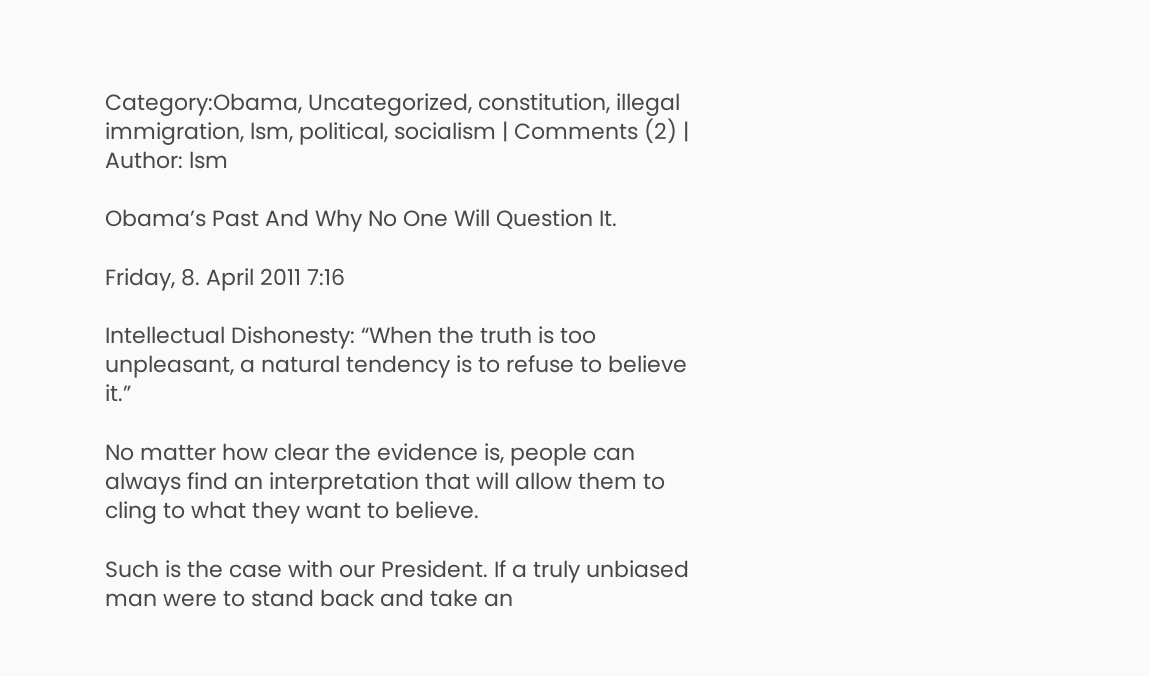Category:Obama, Uncategorized, constitution, illegal immigration, lsm, political, socialism | Comments (2) | Author: lsm

Obama’s Past And Why No One Will Question It.

Friday, 8. April 2011 7:16

Intellectual Dishonesty: “When the truth is too unpleasant, a natural tendency is to refuse to believe it.”

No matter how clear the evidence is, people can always find an interpretation that will allow them to cling to what they want to believe.

Such is the case with our President. If a truly unbiased man were to stand back and take an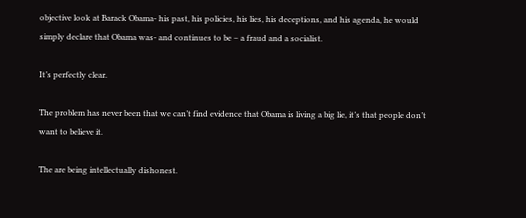objective look at Barack Obama- his past, his policies, his lies, his deceptions, and his agenda, he would simply declare that Obama was- and continues to be – a fraud and a socialist.

It’s perfectly clear.

The problem has never been that we can’t find evidence that Obama is living a big lie, it’s that people don’t want to believe it.

The are being intellectually dishonest.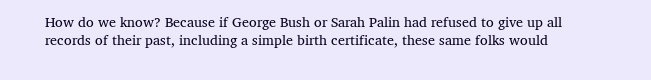How do we know? Because if George Bush or Sarah Palin had refused to give up all records of their past, including a simple birth certificate, these same folks would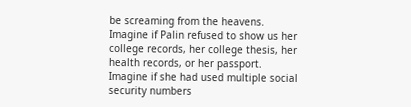be screaming from the heavens. Imagine if Palin refused to show us her college records, her college thesis, her health records, or her passport. Imagine if she had used multiple social security numbers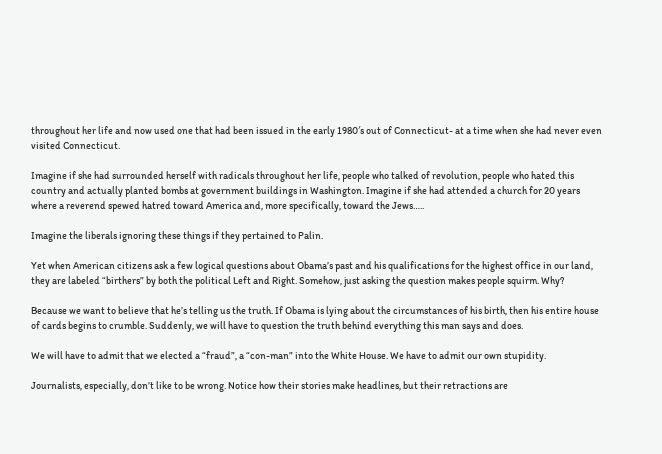throughout her life and now used one that had been issued in the early 1980′s out of Connecticut- at a time when she had never even visited Connecticut.

Imagine if she had surrounded herself with radicals throughout her life, people who talked of revolution, people who hated this country and actually planted bombs at government buildings in Washington. Imagine if she had attended a church for 20 years where a reverend spewed hatred toward America and, more specifically, toward the Jews…..

Imagine the liberals ignoring these things if they pertained to Palin.

Yet when American citizens ask a few logical questions about Obama’s past and his qualifications for the highest office in our land, they are labeled “birthers” by both the political Left and Right. Somehow, just asking the question makes people squirm. Why?

Because we want to believe that he’s telling us the truth. If Obama is lying about the circumstances of his birth, then his entire house of cards begins to crumble. Suddenly, we will have to question the truth behind everything this man says and does.

We will have to admit that we elected a “fraud”, a “con-man” into the White House. We have to admit our own stupidity.

Journalists, especially, don’t like to be wrong. Notice how their stories make headlines, but their retractions are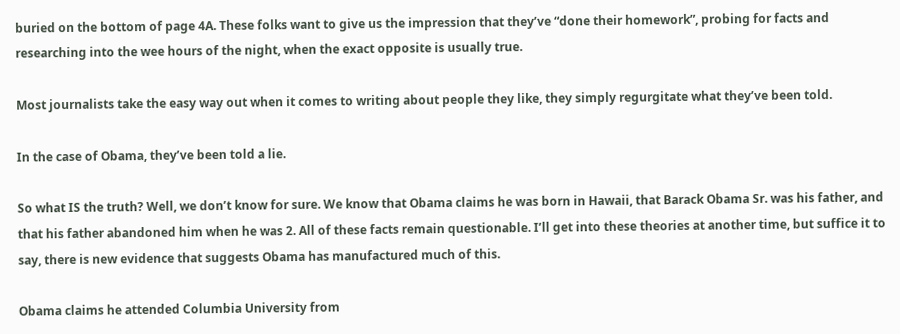buried on the bottom of page 4A. These folks want to give us the impression that they’ve “done their homework”, probing for facts and researching into the wee hours of the night, when the exact opposite is usually true.

Most journalists take the easy way out when it comes to writing about people they like, they simply regurgitate what they’ve been told.

In the case of Obama, they’ve been told a lie.

So what IS the truth? Well, we don’t know for sure. We know that Obama claims he was born in Hawaii, that Barack Obama Sr. was his father, and that his father abandoned him when he was 2. All of these facts remain questionable. I’ll get into these theories at another time, but suffice it to say, there is new evidence that suggests Obama has manufactured much of this.

Obama claims he attended Columbia University from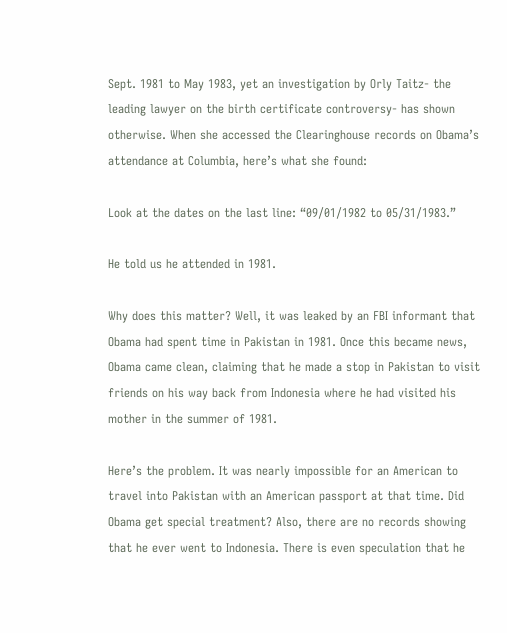Sept. 1981 to May 1983, yet an investigation by Orly Taitz- the leading lawyer on the birth certificate controversy- has shown otherwise. When she accessed the Clearinghouse records on Obama’s attendance at Columbia, here’s what she found:

Look at the dates on the last line: “09/01/1982 to 05/31/1983.”

He told us he attended in 1981.

Why does this matter? Well, it was leaked by an FBI informant that Obama had spent time in Pakistan in 1981. Once this became news, Obama came clean, claiming that he made a stop in Pakistan to visit friends on his way back from Indonesia where he had visited his mother in the summer of 1981.

Here’s the problem. It was nearly impossible for an American to travel into Pakistan with an American passport at that time. Did Obama get special treatment? Also, there are no records showing that he ever went to Indonesia. There is even speculation that he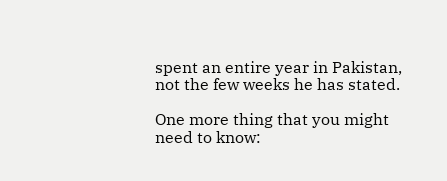spent an entire year in Pakistan, not the few weeks he has stated.

One more thing that you might need to know: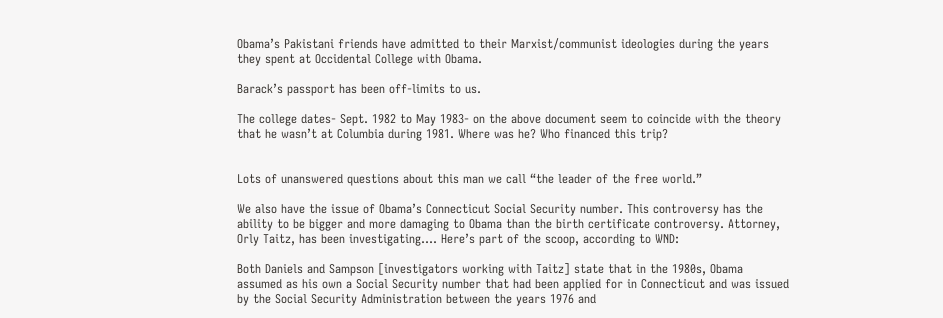Obama’s Pakistani friends have admitted to their Marxist/communist ideologies during the years they spent at Occidental College with Obama.

Barack’s passport has been off-limits to us.

The college dates- Sept. 1982 to May 1983- on the above document seem to coincide with the theory that he wasn’t at Columbia during 1981. Where was he? Who financed this trip?


Lots of unanswered questions about this man we call “the leader of the free world.”

We also have the issue of Obama’s Connecticut Social Security number. This controversy has the ability to be bigger and more damaging to Obama than the birth certificate controversy. Attorney, Orly Taitz, has been investigating…. Here’s part of the scoop, according to WND:

Both Daniels and Sampson [investigators working with Taitz] state that in the 1980s, Obama assumed as his own a Social Security number that had been applied for in Connecticut and was issued by the Social Security Administration between the years 1976 and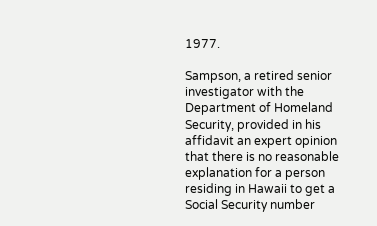1977.

Sampson, a retired senior investigator with the Department of Homeland Security, provided in his affidavit an expert opinion that there is no reasonable explanation for a person residing in Hawaii to get a Social Security number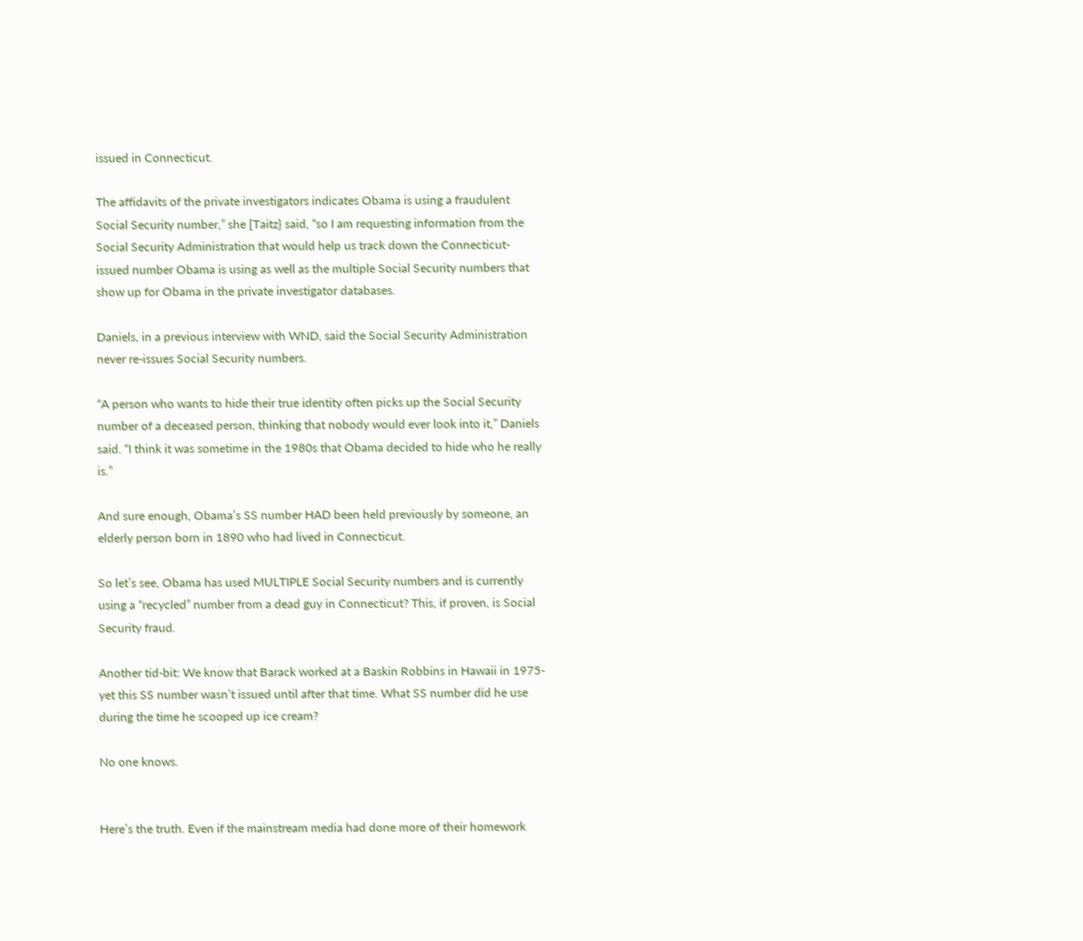issued in Connecticut.

The affidavits of the private investigators indicates Obama is using a fraudulent Social Security number,” she [Taitz} said, “so I am requesting information from the Social Security Administration that would help us track down the Connecticut-issued number Obama is using as well as the multiple Social Security numbers that show up for Obama in the private investigator databases.

Daniels, in a previous interview with WND, said the Social Security Administration never re-issues Social Security numbers.

“A person who wants to hide their true identity often picks up the Social Security number of a deceased person, thinking that nobody would ever look into it,” Daniels said. “I think it was sometime in the 1980s that Obama decided to hide who he really is.”

And sure enough, Obama’s SS number HAD been held previously by someone, an elderly person born in 1890 who had lived in Connecticut.

So let’s see, Obama has used MULTIPLE Social Security numbers and is currently using a “recycled” number from a dead guy in Connecticut? This, if proven, is Social Security fraud.

Another tid-bit: We know that Barack worked at a Baskin Robbins in Hawaii in 1975- yet this SS number wasn’t issued until after that time. What SS number did he use during the time he scooped up ice cream?

No one knows.


Here’s the truth. Even if the mainstream media had done more of their homework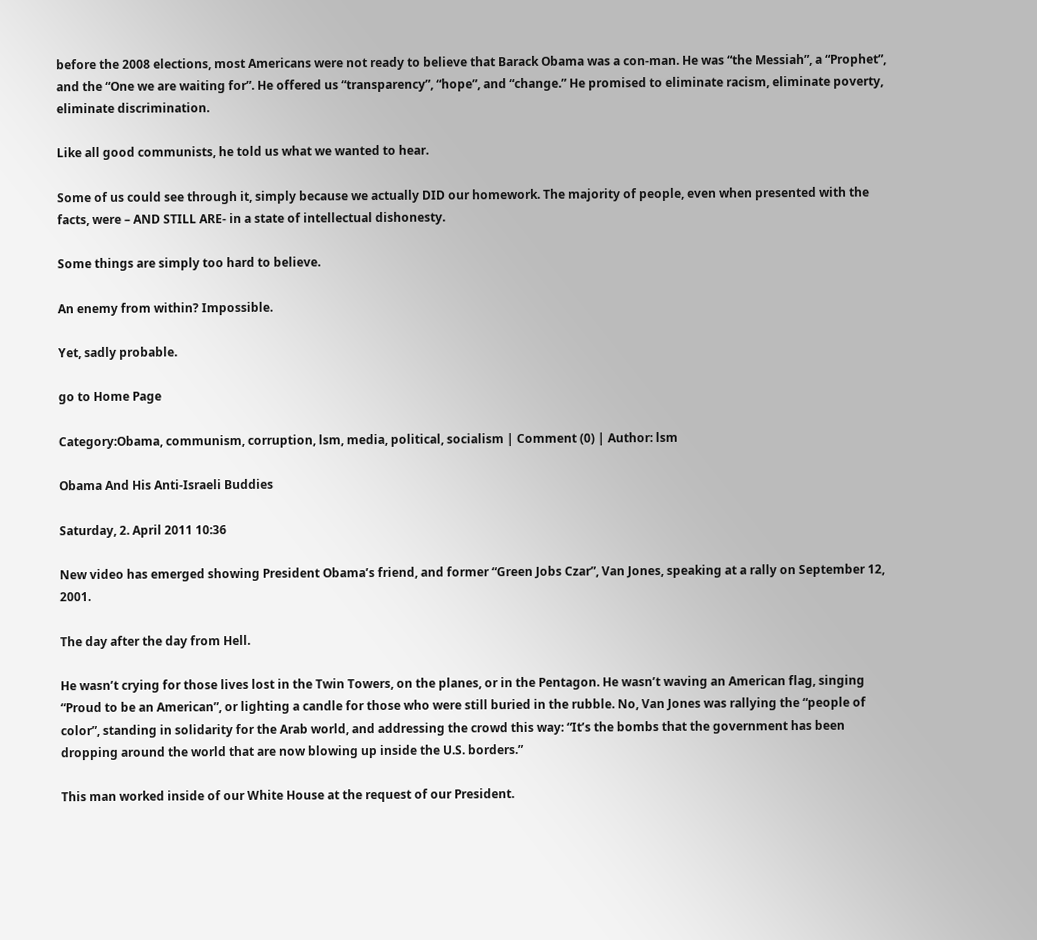before the 2008 elections, most Americans were not ready to believe that Barack Obama was a con-man. He was “the Messiah”, a “Prophet”, and the “One we are waiting for”. He offered us “transparency”, “hope”, and “change.” He promised to eliminate racism, eliminate poverty, eliminate discrimination.

Like all good communists, he told us what we wanted to hear.

Some of us could see through it, simply because we actually DID our homework. The majority of people, even when presented with the facts, were – AND STILL ARE- in a state of intellectual dishonesty.

Some things are simply too hard to believe.

An enemy from within? Impossible.

Yet, sadly probable.

go to Home Page

Category:Obama, communism, corruption, lsm, media, political, socialism | Comment (0) | Author: lsm

Obama And His Anti-Israeli Buddies

Saturday, 2. April 2011 10:36

New video has emerged showing President Obama’s friend, and former “Green Jobs Czar”, Van Jones, speaking at a rally on September 12, 2001.

The day after the day from Hell.

He wasn’t crying for those lives lost in the Twin Towers, on the planes, or in the Pentagon. He wasn’t waving an American flag, singing “Proud to be an American”, or lighting a candle for those who were still buried in the rubble. No, Van Jones was rallying the “people of color”, standing in solidarity for the Arab world, and addressing the crowd this way: “It’s the bombs that the government has been dropping around the world that are now blowing up inside the U.S. borders.”

This man worked inside of our White House at the request of our President.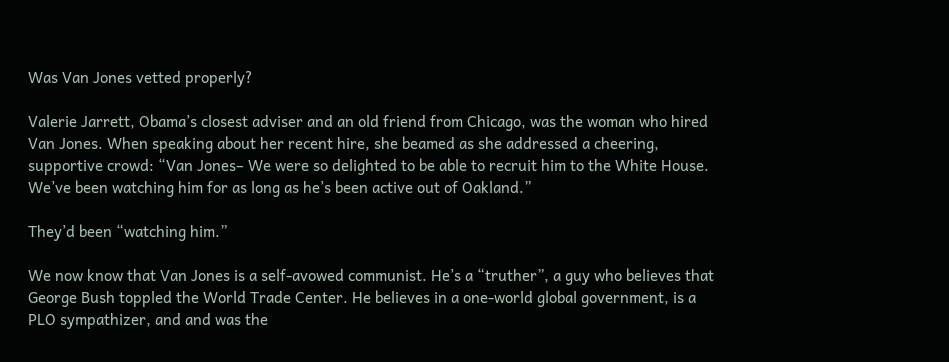Was Van Jones vetted properly?

Valerie Jarrett, Obama’s closest adviser and an old friend from Chicago, was the woman who hired Van Jones. When speaking about her recent hire, she beamed as she addressed a cheering, supportive crowd: “Van Jones– We were so delighted to be able to recruit him to the White House. We’ve been watching him for as long as he’s been active out of Oakland.”

They’d been “watching him.”

We now know that Van Jones is a self-avowed communist. He’s a “truther”, a guy who believes that George Bush toppled the World Trade Center. He believes in a one-world global government, is a PLO sympathizer, and and was the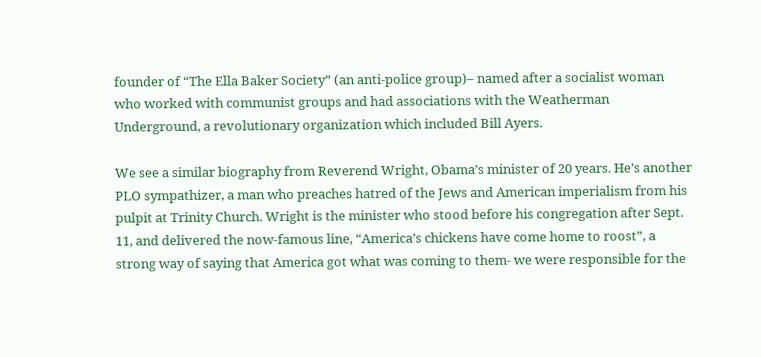founder of “The Ella Baker Society” (an anti-police group)– named after a socialist woman who worked with communist groups and had associations with the Weatherman Underground, a revolutionary organization which included Bill Ayers.

We see a similar biography from Reverend Wright, Obama’s minister of 20 years. He’s another PLO sympathizer, a man who preaches hatred of the Jews and American imperialism from his pulpit at Trinity Church. Wright is the minister who stood before his congregation after Sept. 11, and delivered the now-famous line, “America’s chickens have come home to roost”, a strong way of saying that America got what was coming to them- we were responsible for the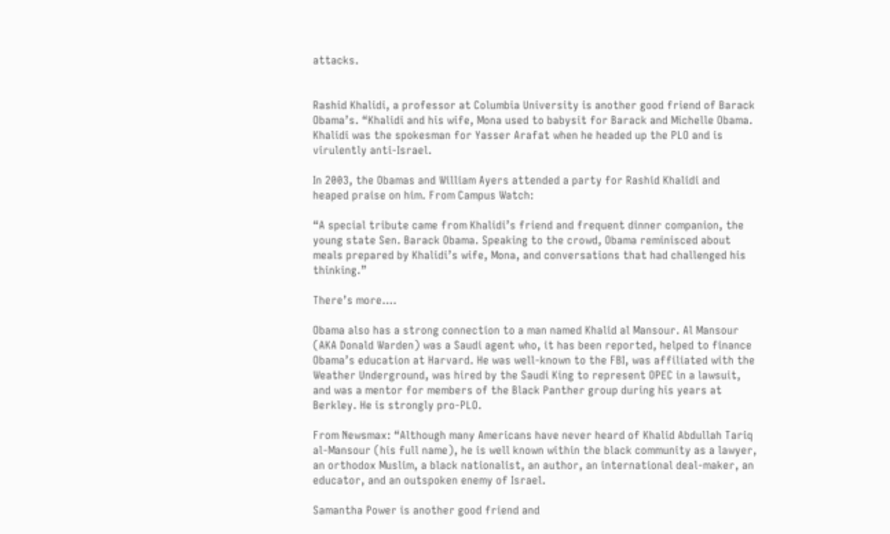attacks.


Rashid Khalidi, a professor at Columbia University is another good friend of Barack Obama’s. “Khalidi and his wife, Mona used to babysit for Barack and Michelle Obama. Khalidi was the spokesman for Yasser Arafat when he headed up the PLO and is virulently anti-Israel.

In 2003, the Obamas and William Ayers attended a party for Rashid Khalidi and heaped praise on him. From Campus Watch:

“A special tribute came from Khalidi’s friend and frequent dinner companion, the young state Sen. Barack Obama. Speaking to the crowd, Obama reminisced about meals prepared by Khalidi’s wife, Mona, and conversations that had challenged his thinking.”

There’s more….

Obama also has a strong connection to a man named Khalid al Mansour. Al Mansour (AKA Donald Warden) was a Saudi agent who, it has been reported, helped to finance Obama’s education at Harvard. He was well-known to the FBI, was affiliated with the Weather Underground, was hired by the Saudi King to represent OPEC in a lawsuit, and was a mentor for members of the Black Panther group during his years at Berkley. He is strongly pro-PLO.

From Newsmax: “Although many Americans have never heard of Khalid Abdullah Tariq al-Mansour (his full name), he is well known within the black community as a lawyer, an orthodox Muslim, a black nationalist, an author, an international deal-maker, an educator, and an outspoken enemy of Israel.

Samantha Power is another good friend and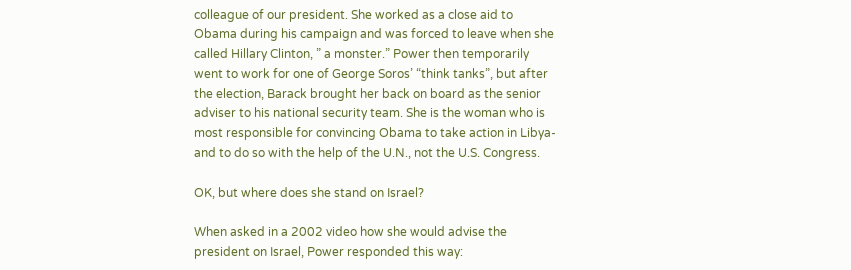colleague of our president. She worked as a close aid to Obama during his campaign and was forced to leave when she called Hillary Clinton, ” a monster.” Power then temporarily went to work for one of George Soros’ “think tanks”, but after the election, Barack brought her back on board as the senior adviser to his national security team. She is the woman who is most responsible for convincing Obama to take action in Libya- and to do so with the help of the U.N., not the U.S. Congress.

OK, but where does she stand on Israel?

When asked in a 2002 video how she would advise the president on Israel, Power responded this way: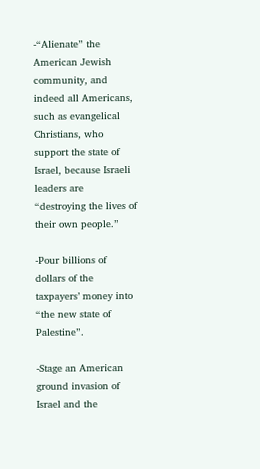-“Alienate” the American Jewish community, and indeed all Americans, such as evangelical Christians, who support the state of Israel, because Israeli leaders are “destroying the lives of their own people.”

-Pour billions of dollars of the taxpayers’ money into “the new state of Palestine”.

-Stage an American ground invasion of Israel and the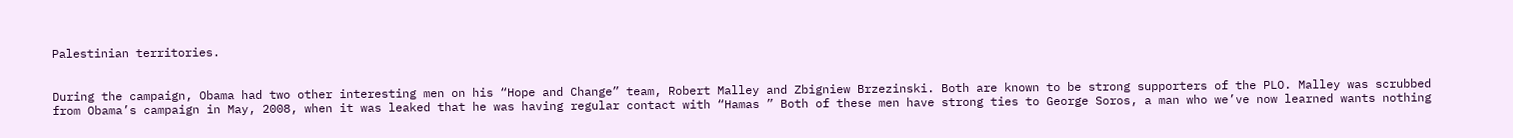Palestinian territories.


During the campaign, Obama had two other interesting men on his “Hope and Change” team, Robert Malley and Zbigniew Brzezinski. Both are known to be strong supporters of the PLO. Malley was scrubbed from Obama’s campaign in May, 2008, when it was leaked that he was having regular contact with “Hamas ” Both of these men have strong ties to George Soros, a man who we’ve now learned wants nothing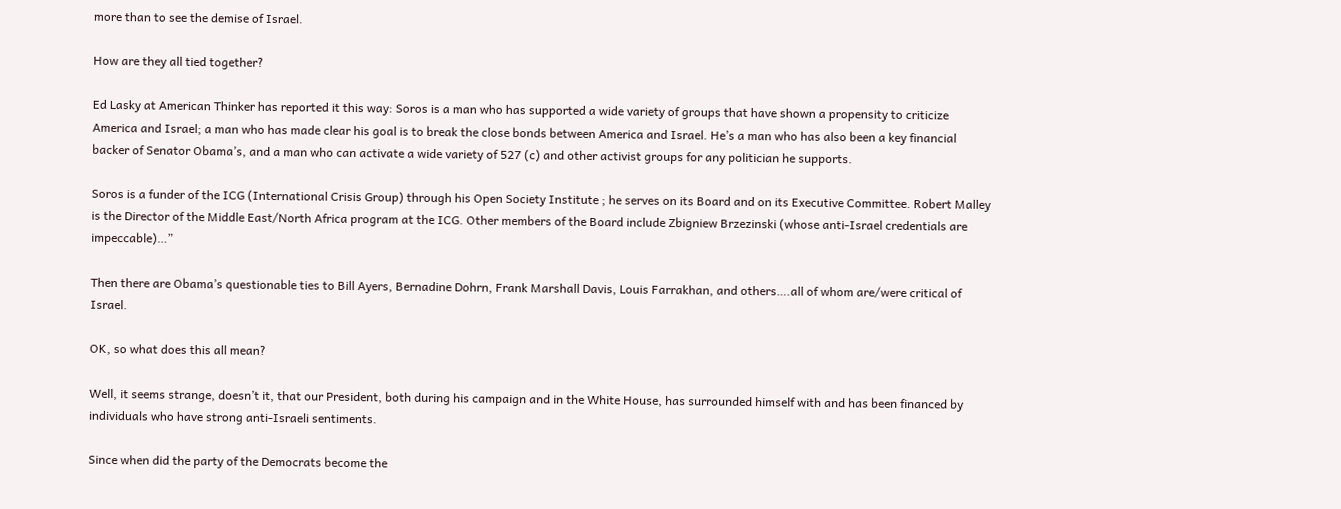more than to see the demise of Israel.

How are they all tied together?

Ed Lasky at American Thinker has reported it this way: Soros is a man who has supported a wide variety of groups that have shown a propensity to criticize America and Israel; a man who has made clear his goal is to break the close bonds between America and Israel. He’s a man who has also been a key financial backer of Senator Obama’s, and a man who can activate a wide variety of 527 (c) and other activist groups for any politician he supports.

Soros is a funder of the ICG (International Crisis Group) through his Open Society Institute ; he serves on its Board and on its Executive Committee. Robert Malley is the Director of the Middle East/North Africa program at the ICG. Other members of the Board include Zbigniew Brzezinski (whose anti-Israel credentials are impeccable)…”

Then there are Obama’s questionable ties to Bill Ayers, Bernadine Dohrn, Frank Marshall Davis, Louis Farrakhan, and others….all of whom are/were critical of Israel.

OK, so what does this all mean?

Well, it seems strange, doesn’t it, that our President, both during his campaign and in the White House, has surrounded himself with and has been financed by individuals who have strong anti-Israeli sentiments.

Since when did the party of the Democrats become the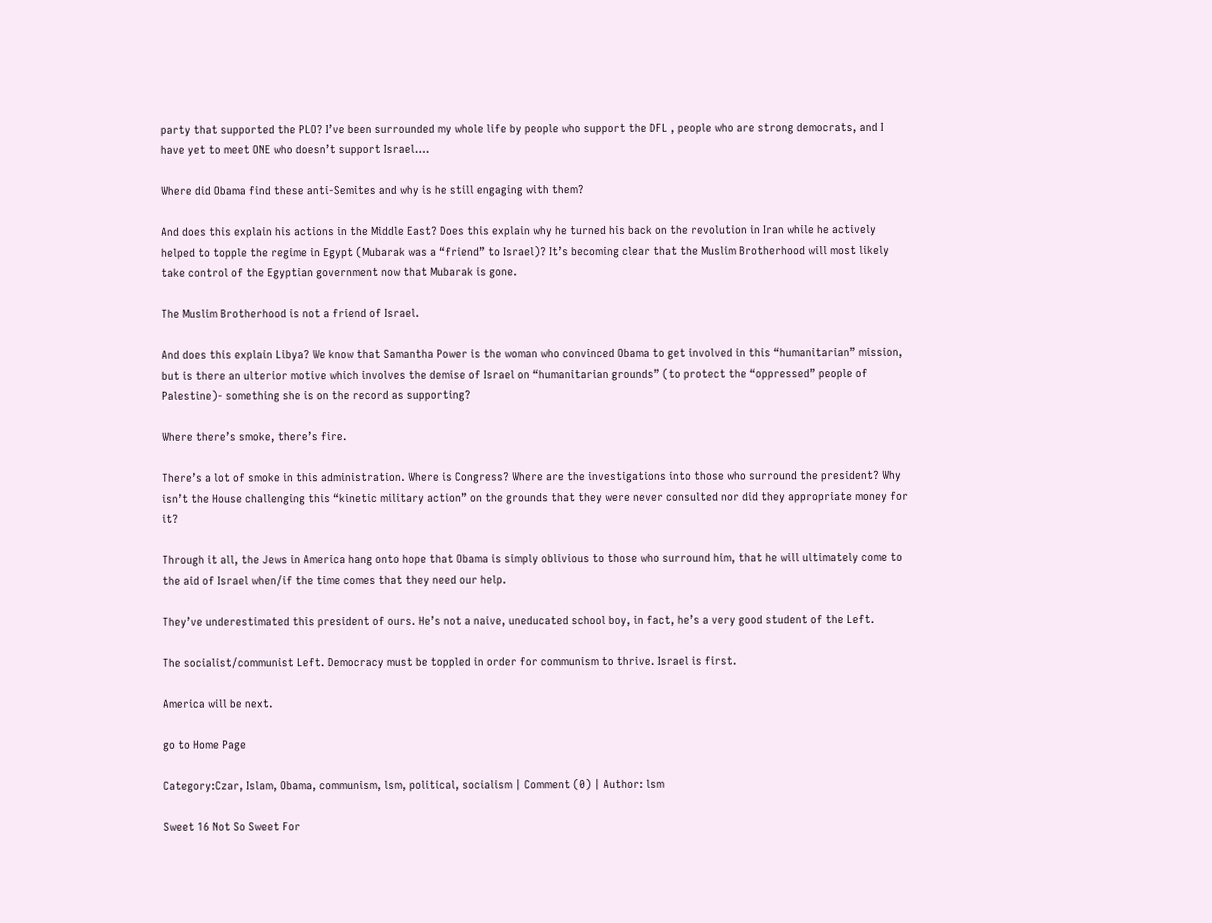party that supported the PLO? I’ve been surrounded my whole life by people who support the DFL , people who are strong democrats, and I have yet to meet ONE who doesn’t support Israel….

Where did Obama find these anti-Semites and why is he still engaging with them?

And does this explain his actions in the Middle East? Does this explain why he turned his back on the revolution in Iran while he actively helped to topple the regime in Egypt (Mubarak was a “friend” to Israel)? It’s becoming clear that the Muslim Brotherhood will most likely take control of the Egyptian government now that Mubarak is gone.

The Muslim Brotherhood is not a friend of Israel.

And does this explain Libya? We know that Samantha Power is the woman who convinced Obama to get involved in this “humanitarian” mission, but is there an ulterior motive which involves the demise of Israel on “humanitarian grounds” (to protect the “oppressed” people of Palestine)- something she is on the record as supporting?

Where there’s smoke, there’s fire.

There’s a lot of smoke in this administration. Where is Congress? Where are the investigations into those who surround the president? Why isn’t the House challenging this “kinetic military action” on the grounds that they were never consulted nor did they appropriate money for it?

Through it all, the Jews in America hang onto hope that Obama is simply oblivious to those who surround him, that he will ultimately come to the aid of Israel when/if the time comes that they need our help.

They’ve underestimated this president of ours. He’s not a naive, uneducated school boy, in fact, he’s a very good student of the Left.

The socialist/communist Left. Democracy must be toppled in order for communism to thrive. Israel is first.

America will be next.

go to Home Page

Category:Czar, Islam, Obama, communism, lsm, political, socialism | Comment (0) | Author: lsm

Sweet 16 Not So Sweet For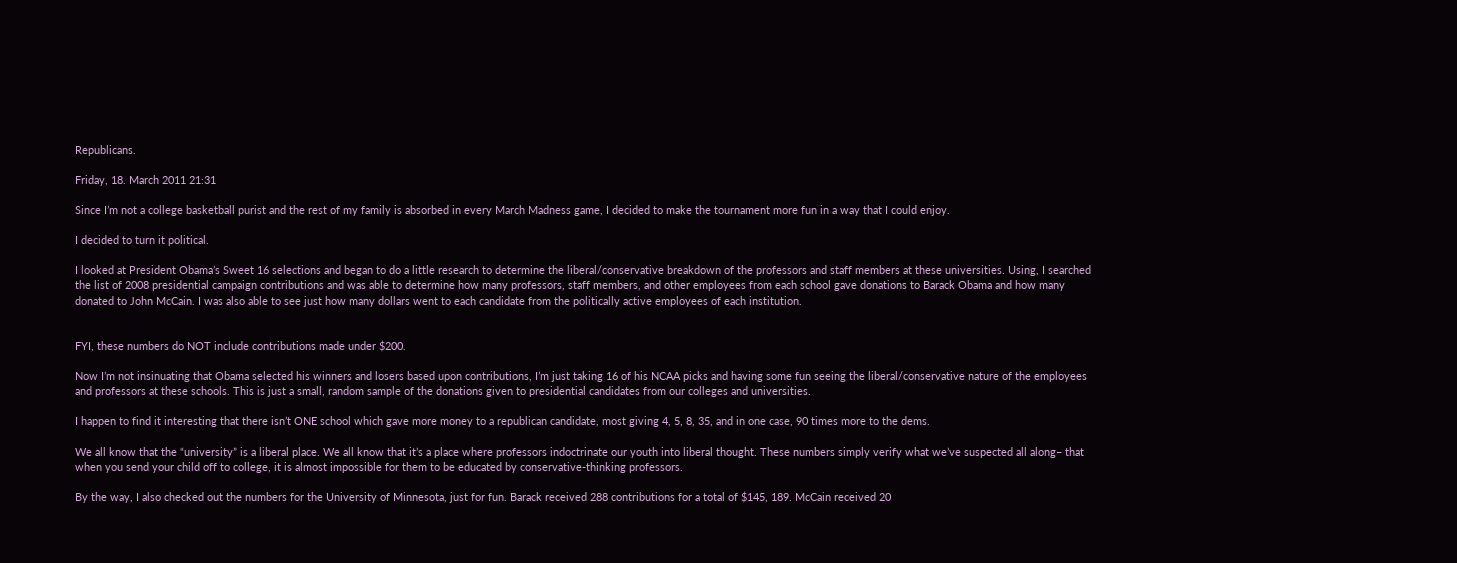Republicans.

Friday, 18. March 2011 21:31

Since I’m not a college basketball purist and the rest of my family is absorbed in every March Madness game, I decided to make the tournament more fun in a way that I could enjoy.

I decided to turn it political.

I looked at President Obama’s Sweet 16 selections and began to do a little research to determine the liberal/conservative breakdown of the professors and staff members at these universities. Using, I searched the list of 2008 presidential campaign contributions and was able to determine how many professors, staff members, and other employees from each school gave donations to Barack Obama and how many donated to John McCain. I was also able to see just how many dollars went to each candidate from the politically active employees of each institution.


FYI, these numbers do NOT include contributions made under $200.

Now I’m not insinuating that Obama selected his winners and losers based upon contributions, I’m just taking 16 of his NCAA picks and having some fun seeing the liberal/conservative nature of the employees and professors at these schools. This is just a small, random sample of the donations given to presidential candidates from our colleges and universities.

I happen to find it interesting that there isn’t ONE school which gave more money to a republican candidate, most giving 4, 5, 8, 35, and in one case, 90 times more to the dems.

We all know that the “university” is a liberal place. We all know that it’s a place where professors indoctrinate our youth into liberal thought. These numbers simply verify what we’ve suspected all along– that when you send your child off to college, it is almost impossible for them to be educated by conservative-thinking professors.

By the way, I also checked out the numbers for the University of Minnesota, just for fun. Barack received 288 contributions for a total of $145, 189. McCain received 20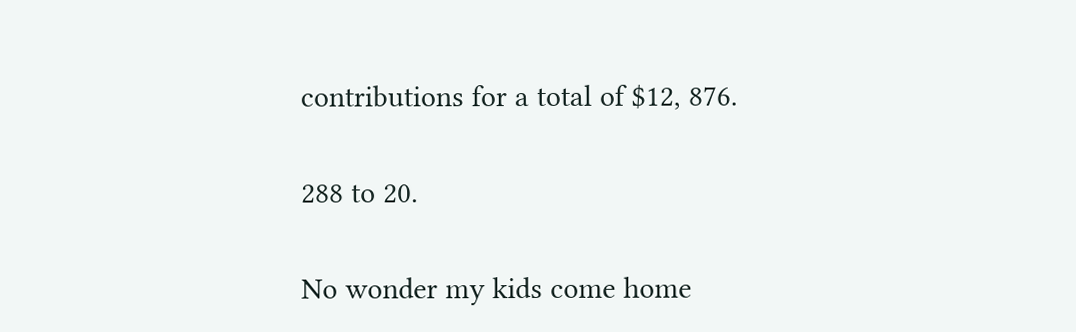contributions for a total of $12, 876.

288 to 20.

No wonder my kids come home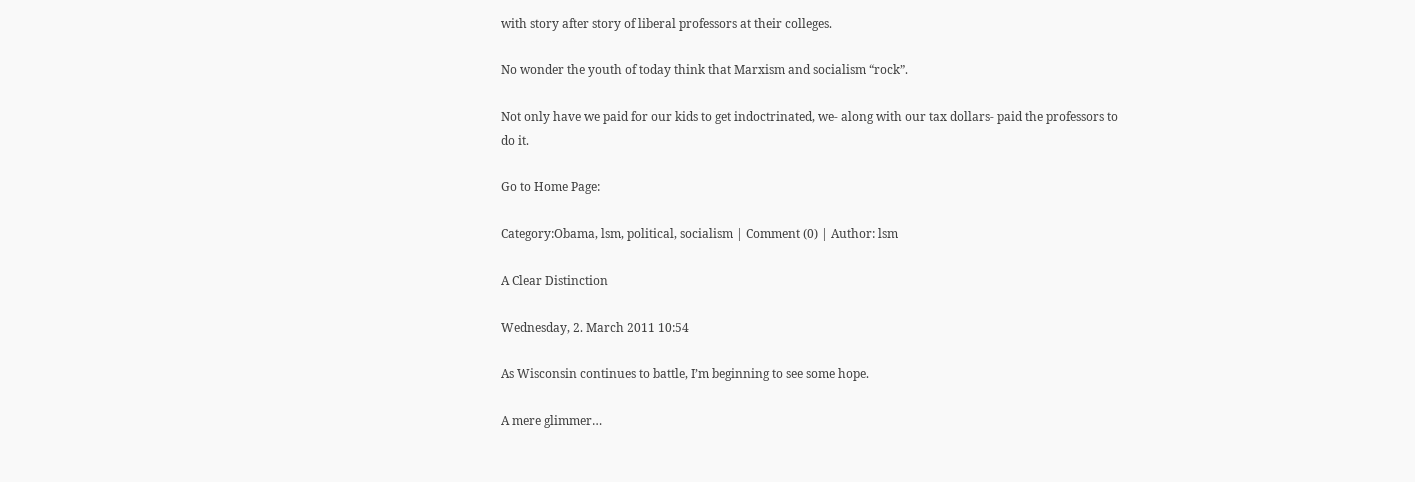with story after story of liberal professors at their colleges.

No wonder the youth of today think that Marxism and socialism “rock”.

Not only have we paid for our kids to get indoctrinated, we- along with our tax dollars- paid the professors to do it.

Go to Home Page:

Category:Obama, lsm, political, socialism | Comment (0) | Author: lsm

A Clear Distinction

Wednesday, 2. March 2011 10:54

As Wisconsin continues to battle, I’m beginning to see some hope.

A mere glimmer…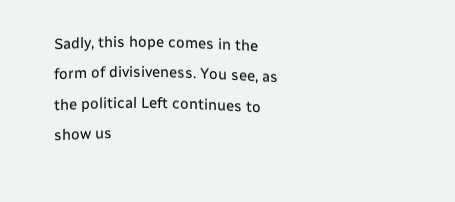Sadly, this hope comes in the form of divisiveness. You see, as the political Left continues to show us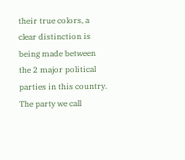their true colors, a clear distinction is being made between the 2 major political parties in this country. The party we call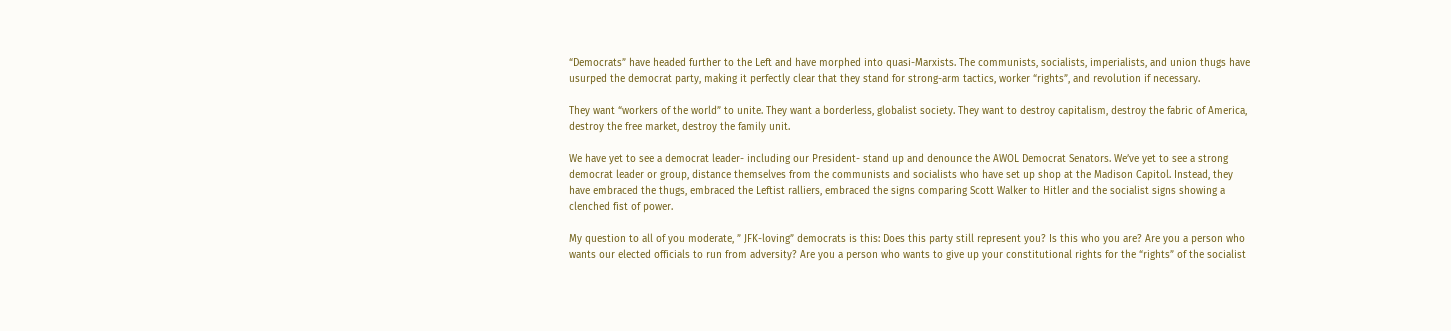“Democrats” have headed further to the Left and have morphed into quasi-Marxists. The communists, socialists, imperialists, and union thugs have usurped the democrat party, making it perfectly clear that they stand for strong-arm tactics, worker “rights”, and revolution if necessary.

They want “workers of the world” to unite. They want a borderless, globalist society. They want to destroy capitalism, destroy the fabric of America, destroy the free market, destroy the family unit.

We have yet to see a democrat leader- including our President- stand up and denounce the AWOL Democrat Senators. We’ve yet to see a strong democrat leader or group, distance themselves from the communists and socialists who have set up shop at the Madison Capitol. Instead, they have embraced the thugs, embraced the Leftist ralliers, embraced the signs comparing Scott Walker to Hitler and the socialist signs showing a clenched fist of power.

My question to all of you moderate, ” JFK-loving” democrats is this: Does this party still represent you? Is this who you are? Are you a person who wants our elected officials to run from adversity? Are you a person who wants to give up your constitutional rights for the “rights” of the socialist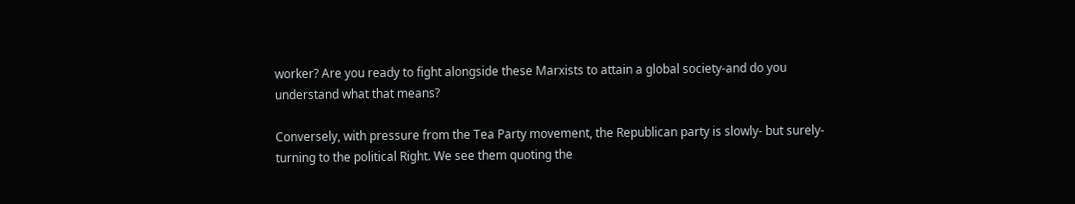worker? Are you ready to fight alongside these Marxists to attain a global society-and do you understand what that means?

Conversely, with pressure from the Tea Party movement, the Republican party is slowly- but surely- turning to the political Right. We see them quoting the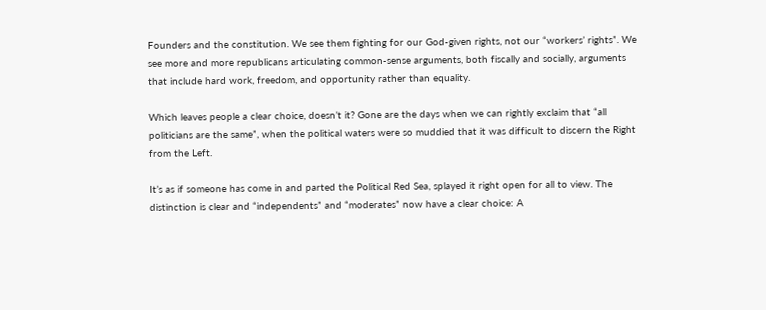Founders and the constitution. We see them fighting for our God-given rights, not our “workers’ rights”. We see more and more republicans articulating common-sense arguments, both fiscally and socially, arguments that include hard work, freedom, and opportunity rather than equality.

Which leaves people a clear choice, doesn’t it? Gone are the days when we can rightly exclaim that “all politicians are the same”, when the political waters were so muddied that it was difficult to discern the Right from the Left.

It’s as if someone has come in and parted the Political Red Sea, splayed it right open for all to view. The distinction is clear and “independents” and “moderates” now have a clear choice: A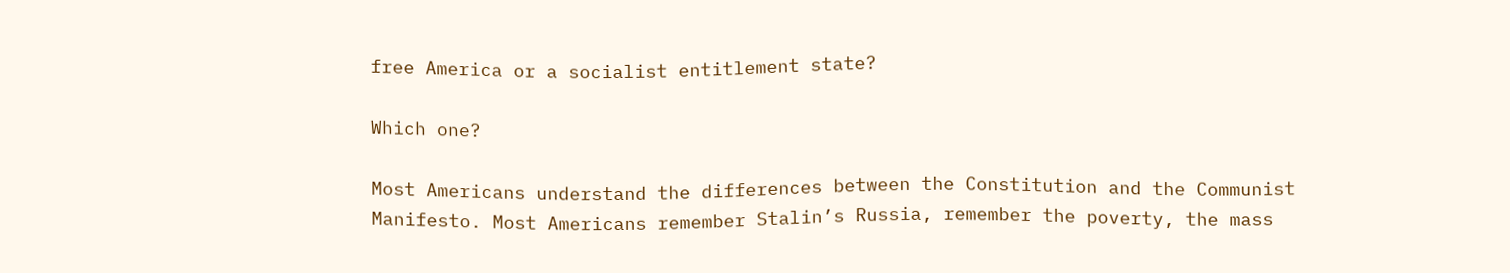free America or a socialist entitlement state?

Which one?

Most Americans understand the differences between the Constitution and the Communist Manifesto. Most Americans remember Stalin’s Russia, remember the poverty, the mass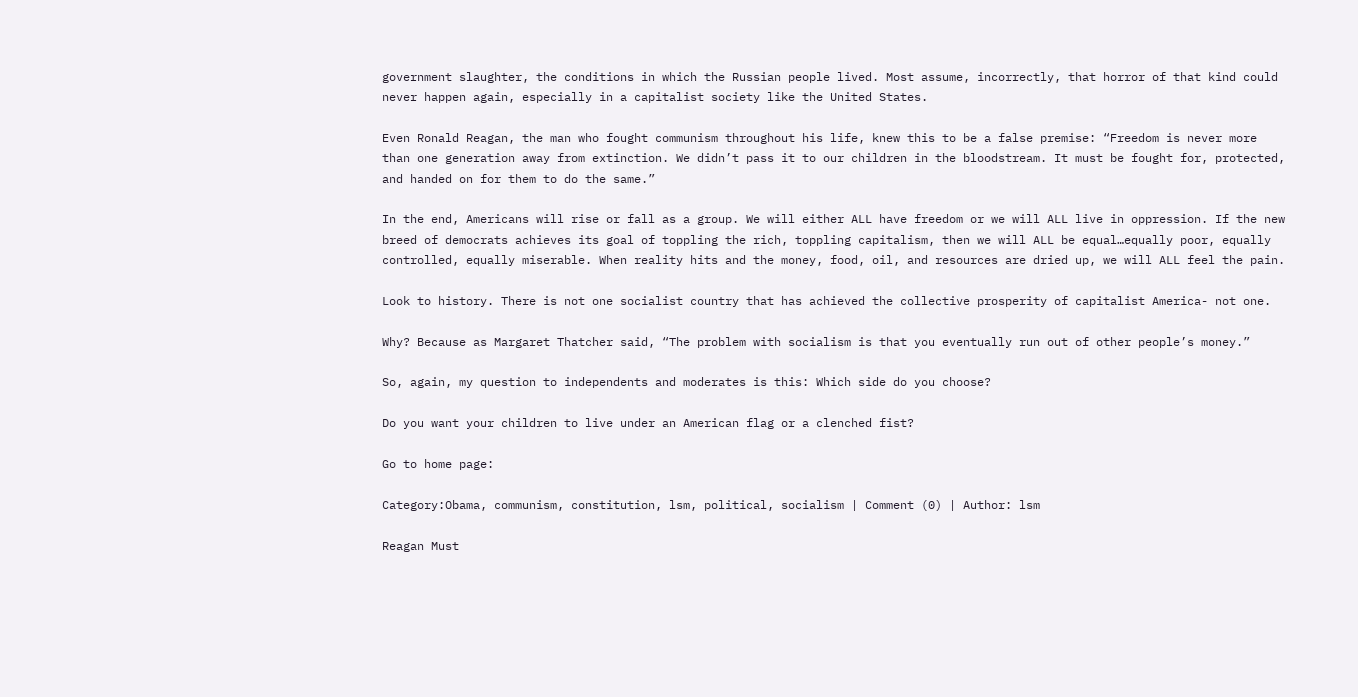government slaughter, the conditions in which the Russian people lived. Most assume, incorrectly, that horror of that kind could never happen again, especially in a capitalist society like the United States.

Even Ronald Reagan, the man who fought communism throughout his life, knew this to be a false premise: “Freedom is never more than one generation away from extinction. We didn’t pass it to our children in the bloodstream. It must be fought for, protected, and handed on for them to do the same.”

In the end, Americans will rise or fall as a group. We will either ALL have freedom or we will ALL live in oppression. If the new breed of democrats achieves its goal of toppling the rich, toppling capitalism, then we will ALL be equal…equally poor, equally controlled, equally miserable. When reality hits and the money, food, oil, and resources are dried up, we will ALL feel the pain.

Look to history. There is not one socialist country that has achieved the collective prosperity of capitalist America- not one.

Why? Because as Margaret Thatcher said, “The problem with socialism is that you eventually run out of other people’s money.”

So, again, my question to independents and moderates is this: Which side do you choose?

Do you want your children to live under an American flag or a clenched fist?

Go to home page:

Category:Obama, communism, constitution, lsm, political, socialism | Comment (0) | Author: lsm

Reagan Must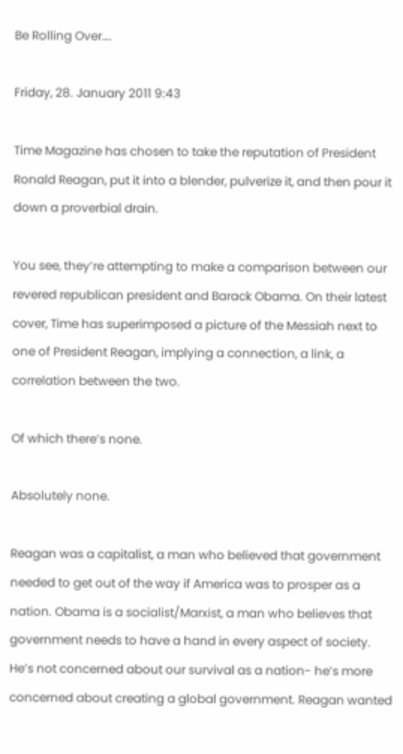Be Rolling Over….

Friday, 28. January 2011 9:43

Time Magazine has chosen to take the reputation of President Ronald Reagan, put it into a blender, pulverize it, and then pour it down a proverbial drain.

You see, they’re attempting to make a comparison between our revered republican president and Barack Obama. On their latest cover, Time has superimposed a picture of the Messiah next to one of President Reagan, implying a connection, a link, a correlation between the two.

Of which there’s none.

Absolutely none.

Reagan was a capitalist, a man who believed that government needed to get out of the way if America was to prosper as a nation. Obama is a socialist/Marxist, a man who believes that government needs to have a hand in every aspect of society. He’s not concerned about our survival as a nation- he’s more concerned about creating a global government. Reagan wanted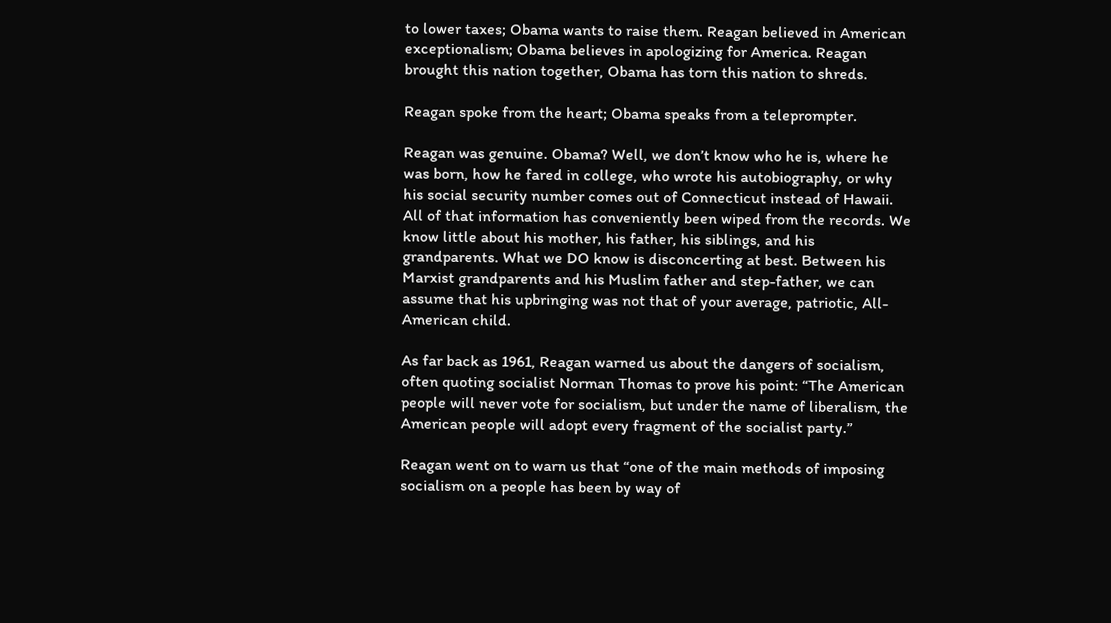to lower taxes; Obama wants to raise them. Reagan believed in American exceptionalism; Obama believes in apologizing for America. Reagan brought this nation together, Obama has torn this nation to shreds.

Reagan spoke from the heart; Obama speaks from a teleprompter.

Reagan was genuine. Obama? Well, we don’t know who he is, where he was born, how he fared in college, who wrote his autobiography, or why his social security number comes out of Connecticut instead of Hawaii. All of that information has conveniently been wiped from the records. We know little about his mother, his father, his siblings, and his grandparents. What we DO know is disconcerting at best. Between his Marxist grandparents and his Muslim father and step-father, we can assume that his upbringing was not that of your average, patriotic, All-American child.

As far back as 1961, Reagan warned us about the dangers of socialism, often quoting socialist Norman Thomas to prove his point: “The American people will never vote for socialism, but under the name of liberalism, the American people will adopt every fragment of the socialist party.”

Reagan went on to warn us that “one of the main methods of imposing socialism on a people has been by way of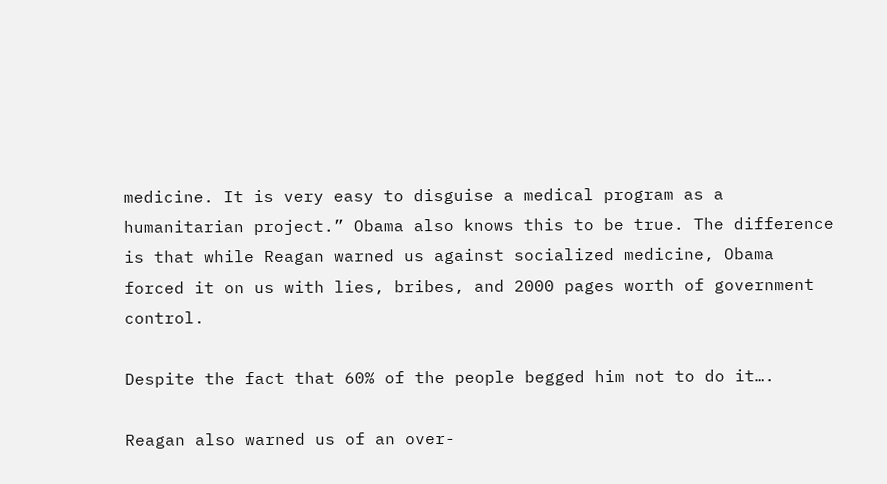medicine. It is very easy to disguise a medical program as a humanitarian project.” Obama also knows this to be true. The difference is that while Reagan warned us against socialized medicine, Obama forced it on us with lies, bribes, and 2000 pages worth of government control.

Despite the fact that 60% of the people begged him not to do it….

Reagan also warned us of an over-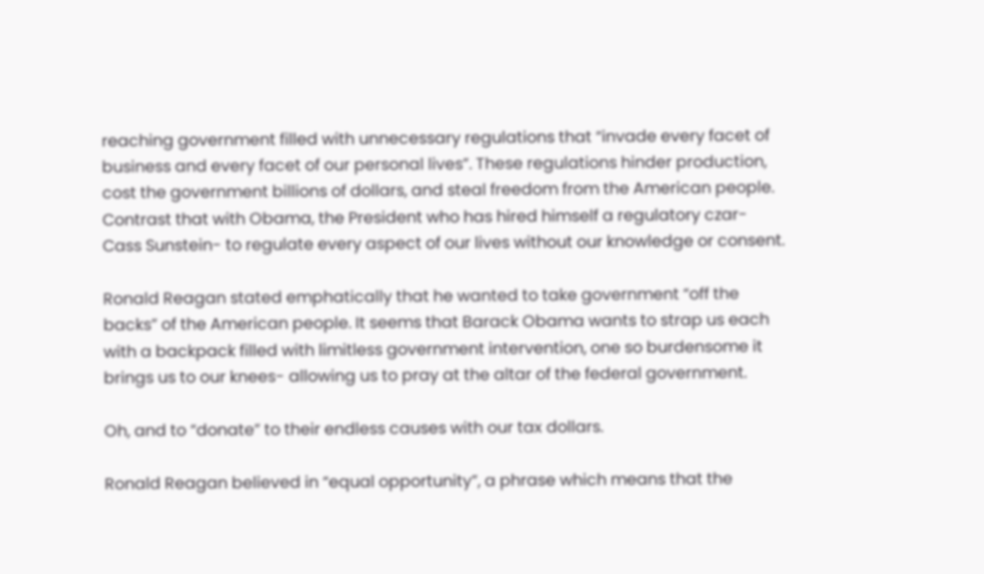reaching government filled with unnecessary regulations that “invade every facet of business and every facet of our personal lives”. These regulations hinder production, cost the government billions of dollars, and steal freedom from the American people. Contrast that with Obama, the President who has hired himself a regulatory czar- Cass Sunstein- to regulate every aspect of our lives without our knowledge or consent.

Ronald Reagan stated emphatically that he wanted to take government “off the backs” of the American people. It seems that Barack Obama wants to strap us each with a backpack filled with limitless government intervention, one so burdensome it brings us to our knees- allowing us to pray at the altar of the federal government.

Oh, and to “donate” to their endless causes with our tax dollars.

Ronald Reagan believed in “equal opportunity”, a phrase which means that the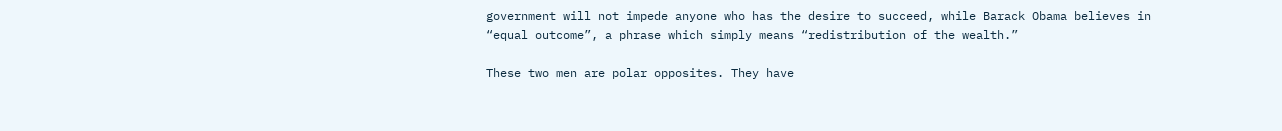government will not impede anyone who has the desire to succeed, while Barack Obama believes in “equal outcome”, a phrase which simply means “redistribution of the wealth.”

These two men are polar opposites. They have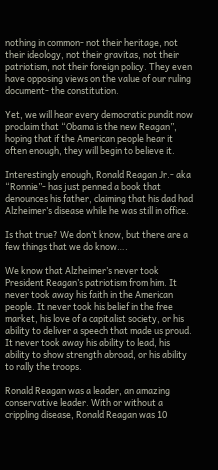nothing in common- not their heritage, not their ideology, not their gravitas, not their patriotism, not their foreign policy. They even have opposing views on the value of our ruling document- the constitution.

Yet, we will hear every democratic pundit now proclaim that “Obama is the new Reagan”, hoping that if the American people hear it often enough, they will begin to believe it.

Interestingly enough, Ronald Reagan Jr.- aka “Ronnie”- has just penned a book that denounces his father, claiming that his dad had Alzheimer’s disease while he was still in office.

Is that true? We don’t know, but there are a few things that we do know….

We know that Alzheimer’s never took President Reagan’s patriotism from him. It never took away his faith in the American people. It never took his belief in the free market, his love of a capitalist society, or his ability to deliver a speech that made us proud. It never took away his ability to lead, his ability to show strength abroad, or his ability to rally the troops.

Ronald Reagan was a leader, an amazing conservative leader. With or without a crippling disease, Ronald Reagan was 10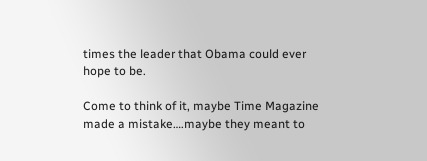times the leader that Obama could ever hope to be.

Come to think of it, maybe Time Magazine made a mistake….maybe they meant to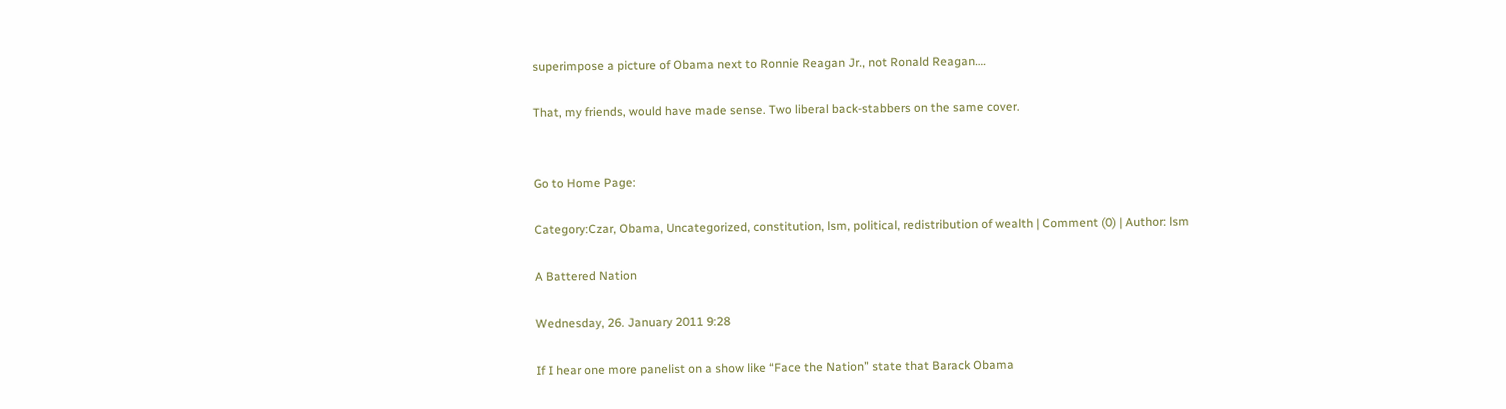superimpose a picture of Obama next to Ronnie Reagan Jr., not Ronald Reagan….

That, my friends, would have made sense. Two liberal back-stabbers on the same cover.


Go to Home Page:

Category:Czar, Obama, Uncategorized, constitution, lsm, political, redistribution of wealth | Comment (0) | Author: lsm

A Battered Nation

Wednesday, 26. January 2011 9:28

If I hear one more panelist on a show like “Face the Nation” state that Barack Obama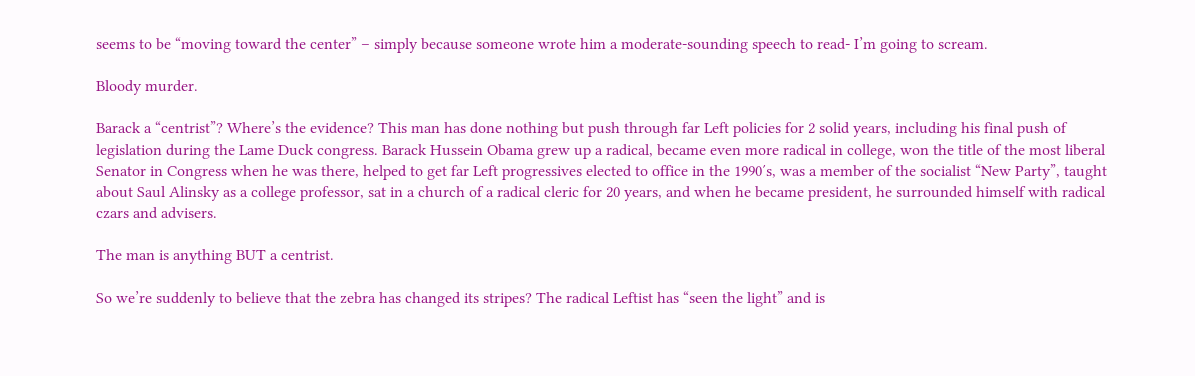seems to be “moving toward the center” – simply because someone wrote him a moderate-sounding speech to read- I’m going to scream.

Bloody murder.

Barack a “centrist”? Where’s the evidence? This man has done nothing but push through far Left policies for 2 solid years, including his final push of legislation during the Lame Duck congress. Barack Hussein Obama grew up a radical, became even more radical in college, won the title of the most liberal Senator in Congress when he was there, helped to get far Left progressives elected to office in the 1990′s, was a member of the socialist “New Party”, taught about Saul Alinsky as a college professor, sat in a church of a radical cleric for 20 years, and when he became president, he surrounded himself with radical czars and advisers.

The man is anything BUT a centrist.

So we’re suddenly to believe that the zebra has changed its stripes? The radical Leftist has “seen the light” and is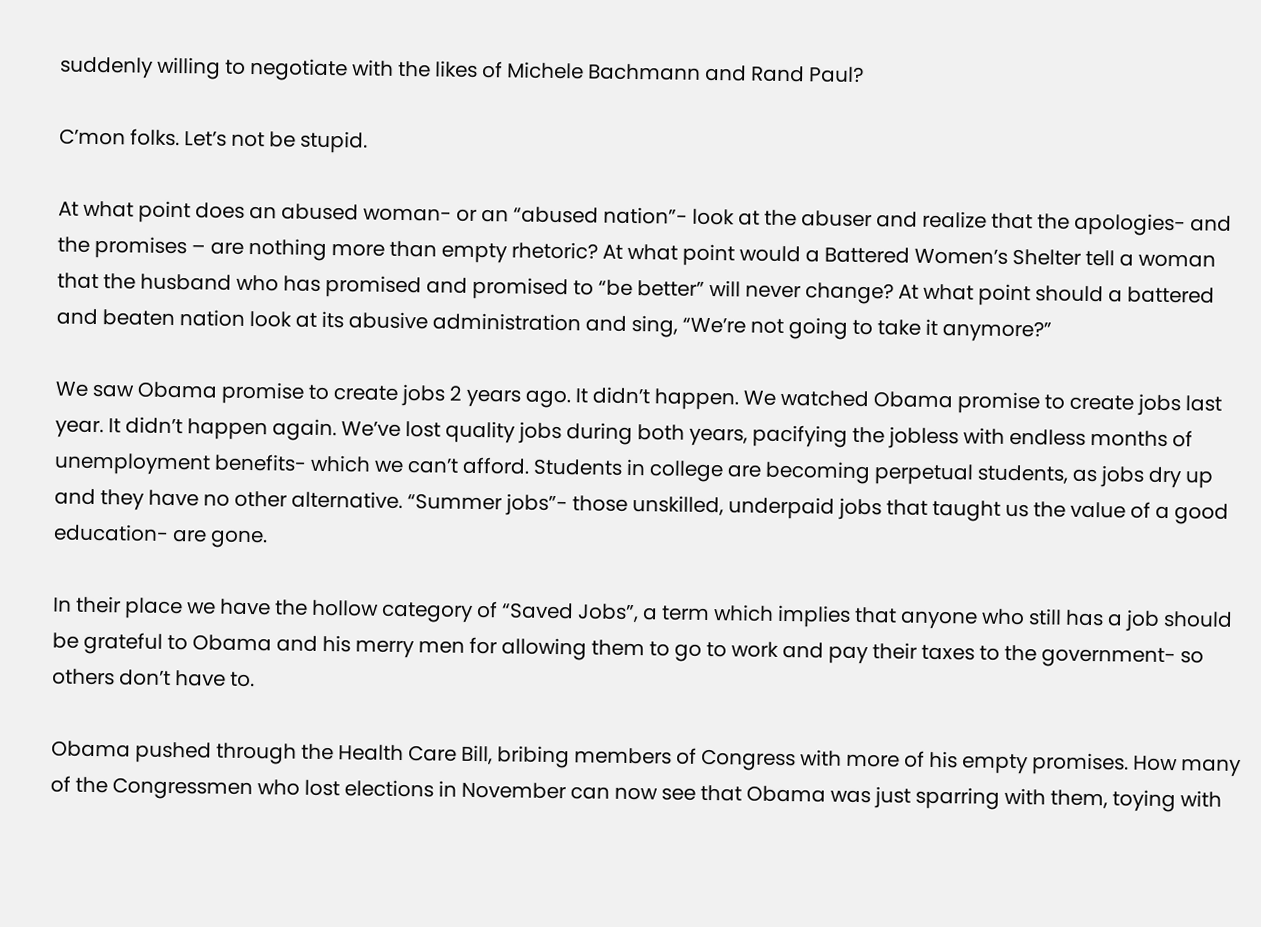suddenly willing to negotiate with the likes of Michele Bachmann and Rand Paul?

C’mon folks. Let’s not be stupid.

At what point does an abused woman- or an “abused nation”- look at the abuser and realize that the apologies- and the promises – are nothing more than empty rhetoric? At what point would a Battered Women’s Shelter tell a woman that the husband who has promised and promised to “be better” will never change? At what point should a battered and beaten nation look at its abusive administration and sing, “We’re not going to take it anymore?”

We saw Obama promise to create jobs 2 years ago. It didn’t happen. We watched Obama promise to create jobs last year. It didn’t happen again. We’ve lost quality jobs during both years, pacifying the jobless with endless months of unemployment benefits- which we can’t afford. Students in college are becoming perpetual students, as jobs dry up and they have no other alternative. “Summer jobs”- those unskilled, underpaid jobs that taught us the value of a good education- are gone.

In their place we have the hollow category of “Saved Jobs”, a term which implies that anyone who still has a job should be grateful to Obama and his merry men for allowing them to go to work and pay their taxes to the government- so others don’t have to.

Obama pushed through the Health Care Bill, bribing members of Congress with more of his empty promises. How many of the Congressmen who lost elections in November can now see that Obama was just sparring with them, toying with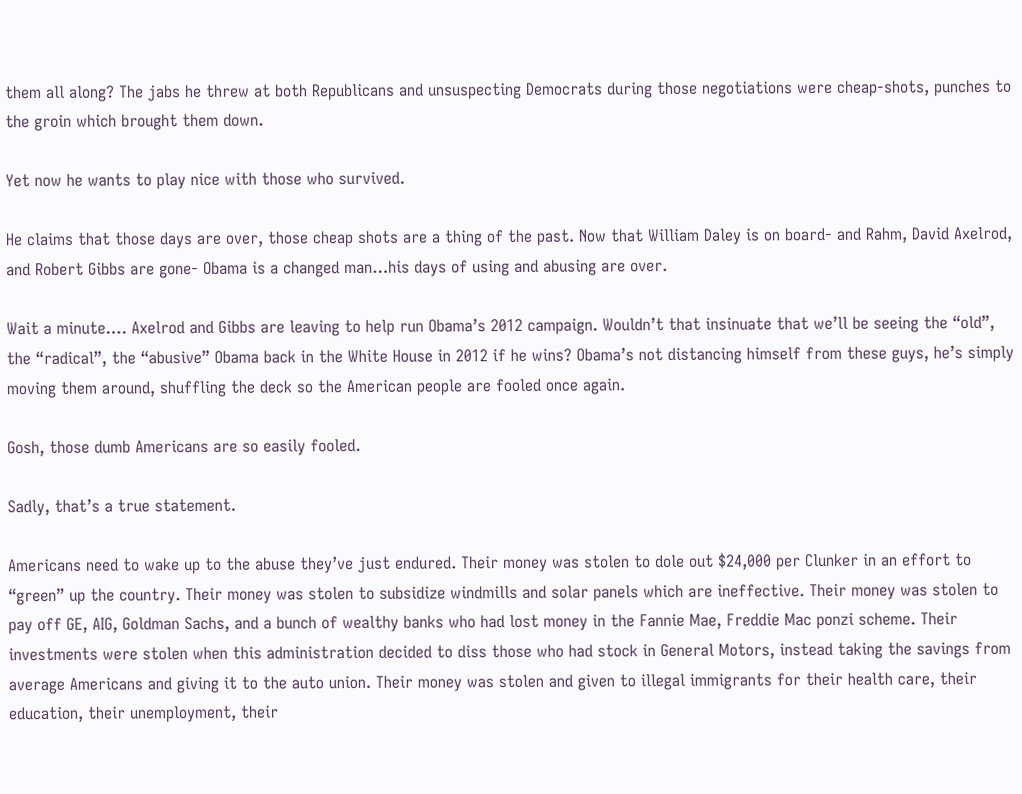them all along? The jabs he threw at both Republicans and unsuspecting Democrats during those negotiations were cheap-shots, punches to the groin which brought them down.

Yet now he wants to play nice with those who survived.

He claims that those days are over, those cheap shots are a thing of the past. Now that William Daley is on board- and Rahm, David Axelrod, and Robert Gibbs are gone- Obama is a changed man…his days of using and abusing are over.

Wait a minute…. Axelrod and Gibbs are leaving to help run Obama’s 2012 campaign. Wouldn’t that insinuate that we’ll be seeing the “old”, the “radical”, the “abusive” Obama back in the White House in 2012 if he wins? Obama’s not distancing himself from these guys, he’s simply moving them around, shuffling the deck so the American people are fooled once again.

Gosh, those dumb Americans are so easily fooled.

Sadly, that’s a true statement.

Americans need to wake up to the abuse they’ve just endured. Their money was stolen to dole out $24,000 per Clunker in an effort to “green” up the country. Their money was stolen to subsidize windmills and solar panels which are ineffective. Their money was stolen to pay off GE, AIG, Goldman Sachs, and a bunch of wealthy banks who had lost money in the Fannie Mae, Freddie Mac ponzi scheme. Their investments were stolen when this administration decided to diss those who had stock in General Motors, instead taking the savings from average Americans and giving it to the auto union. Their money was stolen and given to illegal immigrants for their health care, their education, their unemployment, their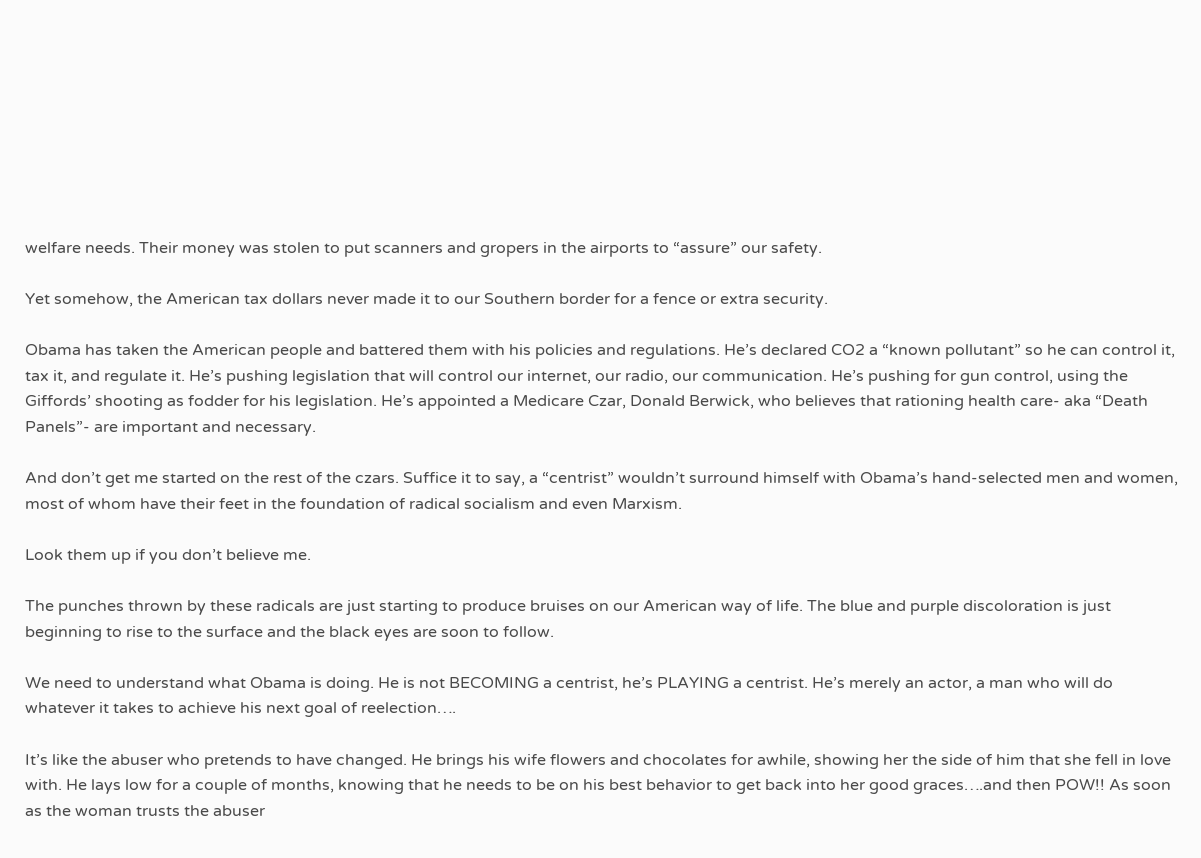welfare needs. Their money was stolen to put scanners and gropers in the airports to “assure” our safety.

Yet somehow, the American tax dollars never made it to our Southern border for a fence or extra security.

Obama has taken the American people and battered them with his policies and regulations. He’s declared CO2 a “known pollutant” so he can control it, tax it, and regulate it. He’s pushing legislation that will control our internet, our radio, our communication. He’s pushing for gun control, using the Giffords’ shooting as fodder for his legislation. He’s appointed a Medicare Czar, Donald Berwick, who believes that rationing health care- aka “Death Panels”- are important and necessary.

And don’t get me started on the rest of the czars. Suffice it to say, a “centrist” wouldn’t surround himself with Obama’s hand-selected men and women, most of whom have their feet in the foundation of radical socialism and even Marxism.

Look them up if you don’t believe me.

The punches thrown by these radicals are just starting to produce bruises on our American way of life. The blue and purple discoloration is just beginning to rise to the surface and the black eyes are soon to follow.

We need to understand what Obama is doing. He is not BECOMING a centrist, he’s PLAYING a centrist. He’s merely an actor, a man who will do whatever it takes to achieve his next goal of reelection….

It’s like the abuser who pretends to have changed. He brings his wife flowers and chocolates for awhile, showing her the side of him that she fell in love with. He lays low for a couple of months, knowing that he needs to be on his best behavior to get back into her good graces….and then POW!! As soon as the woman trusts the abuser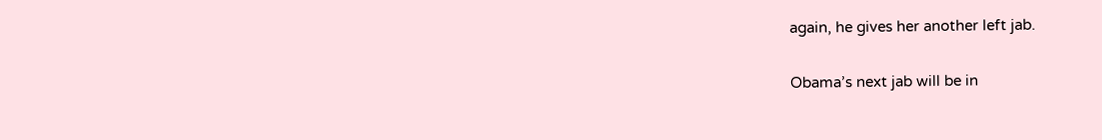again, he gives her another left jab.

Obama’s next jab will be in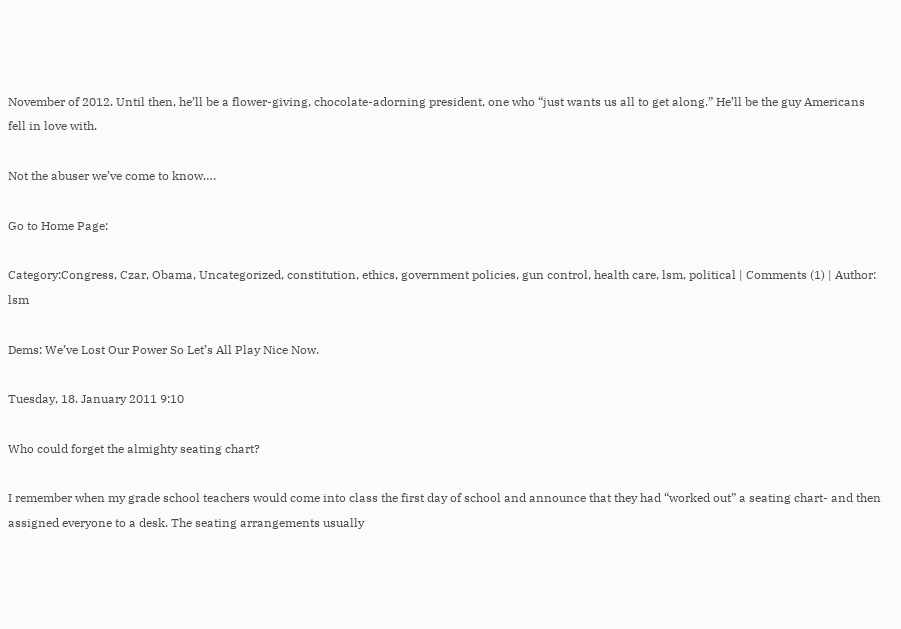November of 2012. Until then, he’ll be a flower-giving, chocolate-adorning president, one who “just wants us all to get along.” He’ll be the guy Americans fell in love with.

Not the abuser we’ve come to know….

Go to Home Page:

Category:Congress, Czar, Obama, Uncategorized, constitution, ethics, government policies, gun control, health care, lsm, political | Comments (1) | Author: lsm

Dems: We’ve Lost Our Power So Let’s All Play Nice Now.

Tuesday, 18. January 2011 9:10

Who could forget the almighty seating chart?

I remember when my grade school teachers would come into class the first day of school and announce that they had “worked out” a seating chart- and then assigned everyone to a desk. The seating arrangements usually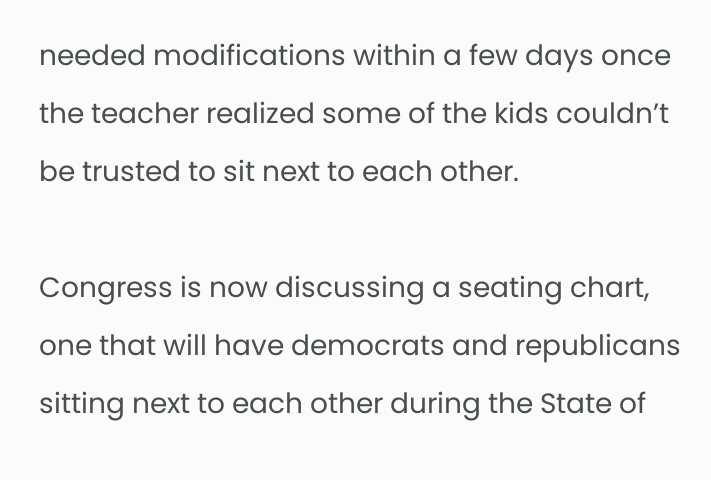needed modifications within a few days once the teacher realized some of the kids couldn’t be trusted to sit next to each other.

Congress is now discussing a seating chart, one that will have democrats and republicans sitting next to each other during the State of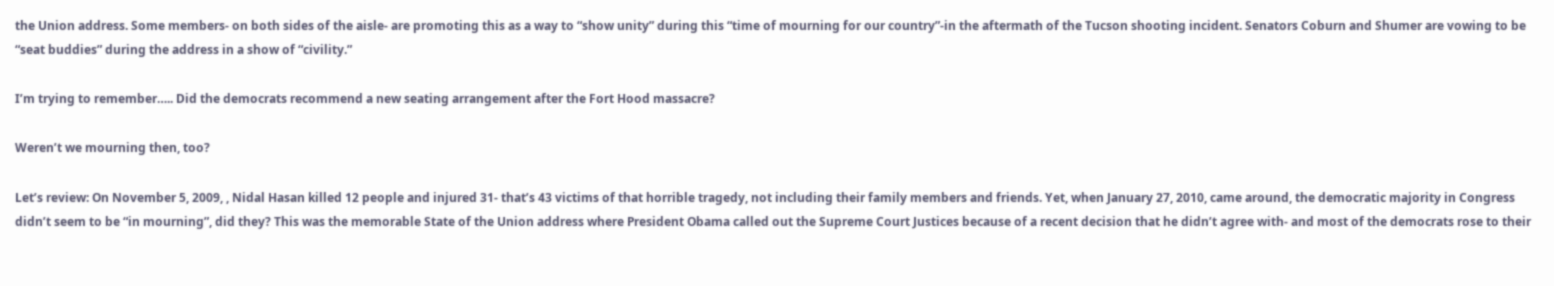the Union address. Some members- on both sides of the aisle- are promoting this as a way to “show unity” during this “time of mourning for our country”-in the aftermath of the Tucson shooting incident. Senators Coburn and Shumer are vowing to be “seat buddies” during the address in a show of “civility.”

I’m trying to remember….. Did the democrats recommend a new seating arrangement after the Fort Hood massacre?

Weren’t we mourning then, too?

Let’s review: On November 5, 2009, , Nidal Hasan killed 12 people and injured 31- that’s 43 victims of that horrible tragedy, not including their family members and friends. Yet, when January 27, 2010, came around, the democratic majority in Congress didn’t seem to be “in mourning”, did they? This was the memorable State of the Union address where President Obama called out the Supreme Court Justices because of a recent decision that he didn’t agree with- and most of the democrats rose to their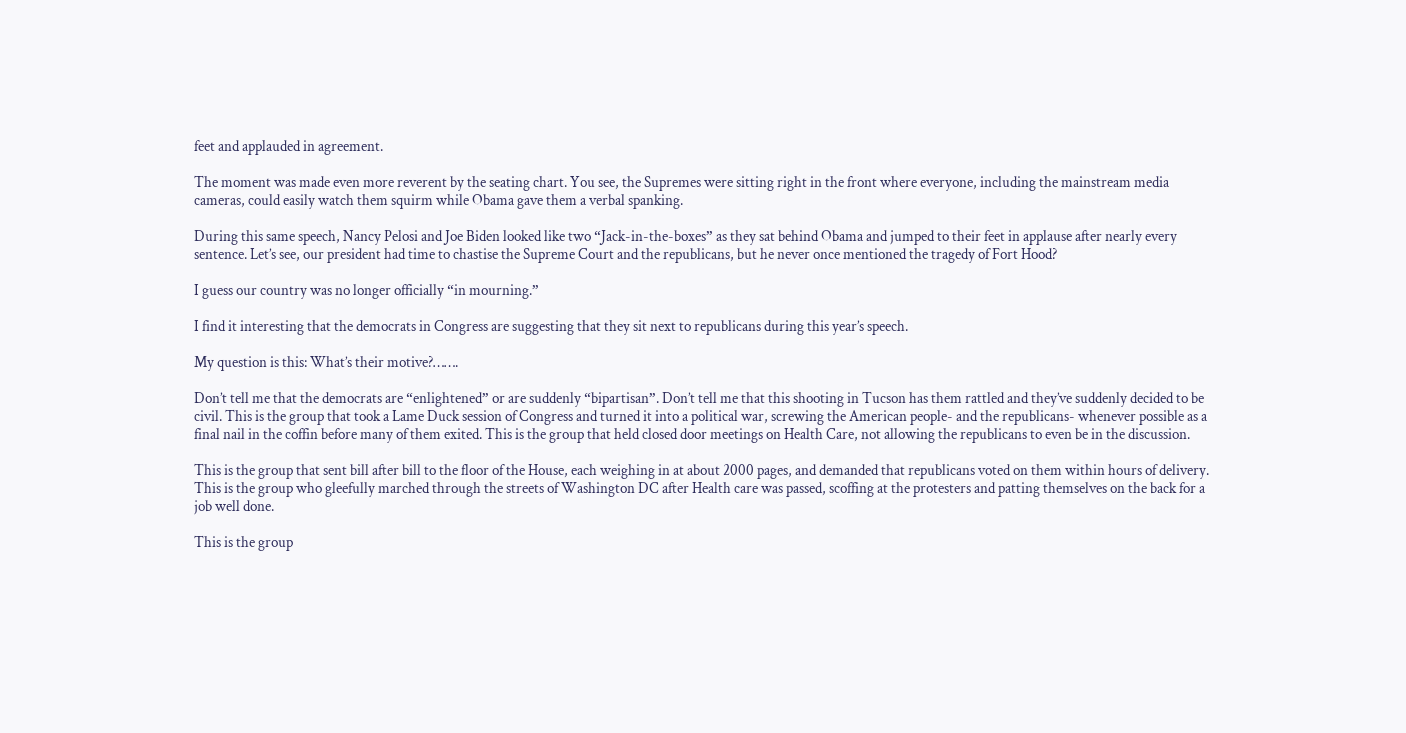feet and applauded in agreement.

The moment was made even more reverent by the seating chart. You see, the Supremes were sitting right in the front where everyone, including the mainstream media cameras, could easily watch them squirm while Obama gave them a verbal spanking.

During this same speech, Nancy Pelosi and Joe Biden looked like two “Jack-in-the-boxes” as they sat behind Obama and jumped to their feet in applause after nearly every sentence. Let’s see, our president had time to chastise the Supreme Court and the republicans, but he never once mentioned the tragedy of Fort Hood?

I guess our country was no longer officially “in mourning.”

I find it interesting that the democrats in Congress are suggesting that they sit next to republicans during this year’s speech.

My question is this: What’s their motive?…….

Don’t tell me that the democrats are “enlightened” or are suddenly “bipartisan”. Don’t tell me that this shooting in Tucson has them rattled and they’ve suddenly decided to be civil. This is the group that took a Lame Duck session of Congress and turned it into a political war, screwing the American people- and the republicans- whenever possible as a final nail in the coffin before many of them exited. This is the group that held closed door meetings on Health Care, not allowing the republicans to even be in the discussion.

This is the group that sent bill after bill to the floor of the House, each weighing in at about 2000 pages, and demanded that republicans voted on them within hours of delivery. This is the group who gleefully marched through the streets of Washington DC after Health care was passed, scoffing at the protesters and patting themselves on the back for a job well done.

This is the group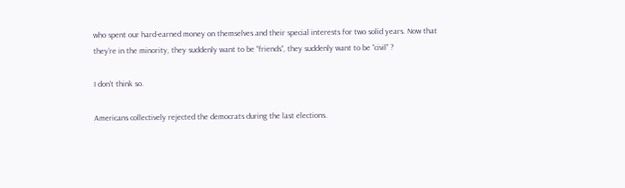who spent our hard-earned money on themselves and their special interests for two solid years. Now that they’re in the minority, they suddenly want to be “friends”, they suddenly want to be “civil” ?

I don’t think so.

Americans collectively rejected the democrats during the last elections.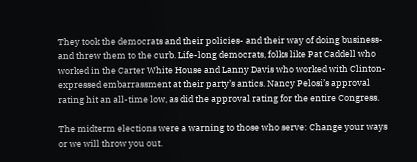They took the democrats and their policies- and their way of doing business- and threw them to the curb. Life-long democrats, folks like Pat Caddell who worked in the Carter White House and Lanny Davis who worked with Clinton- expressed embarrassment at their party’s antics. Nancy Pelosi’s approval rating hit an all-time low, as did the approval rating for the entire Congress.

The midterm elections were a warning to those who serve: Change your ways or we will throw you out.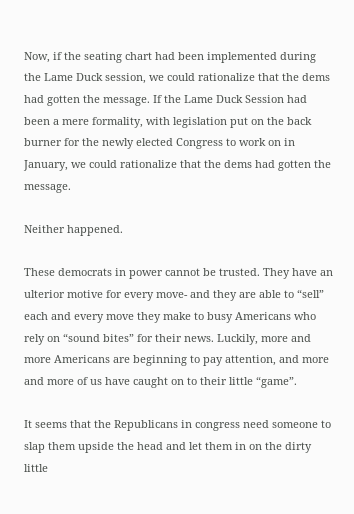Now, if the seating chart had been implemented during the Lame Duck session, we could rationalize that the dems had gotten the message. If the Lame Duck Session had been a mere formality, with legislation put on the back burner for the newly elected Congress to work on in January, we could rationalize that the dems had gotten the message.

Neither happened.

These democrats in power cannot be trusted. They have an ulterior motive for every move- and they are able to “sell” each and every move they make to busy Americans who rely on “sound bites” for their news. Luckily, more and more Americans are beginning to pay attention, and more and more of us have caught on to their little “game”.

It seems that the Republicans in congress need someone to slap them upside the head and let them in on the dirty little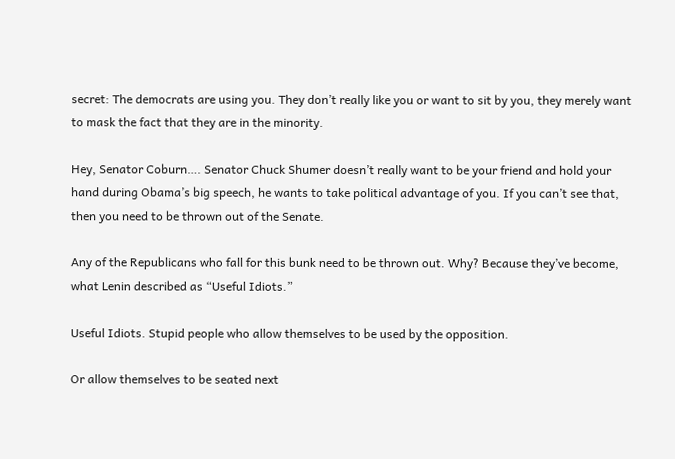secret: The democrats are using you. They don’t really like you or want to sit by you, they merely want to mask the fact that they are in the minority.

Hey, Senator Coburn…. Senator Chuck Shumer doesn’t really want to be your friend and hold your hand during Obama’s big speech, he wants to take political advantage of you. If you can’t see that, then you need to be thrown out of the Senate.

Any of the Republicans who fall for this bunk need to be thrown out. Why? Because they’ve become, what Lenin described as “Useful Idiots.”

Useful Idiots. Stupid people who allow themselves to be used by the opposition.

Or allow themselves to be seated next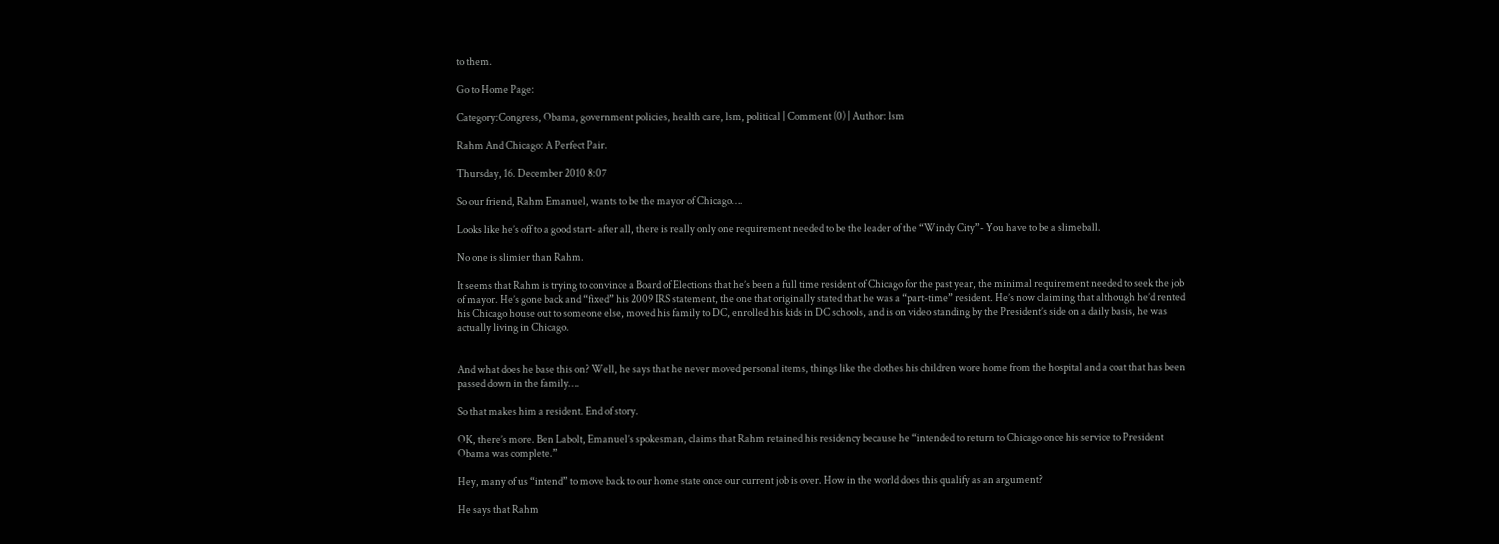to them.

Go to Home Page:

Category:Congress, Obama, government policies, health care, lsm, political | Comment (0) | Author: lsm

Rahm And Chicago: A Perfect Pair.

Thursday, 16. December 2010 8:07

So our friend, Rahm Emanuel, wants to be the mayor of Chicago….

Looks like he’s off to a good start- after all, there is really only one requirement needed to be the leader of the “Windy City”- You have to be a slimeball.

No one is slimier than Rahm.

It seems that Rahm is trying to convince a Board of Elections that he’s been a full time resident of Chicago for the past year, the minimal requirement needed to seek the job of mayor. He’s gone back and “fixed” his 2009 IRS statement, the one that originally stated that he was a “part-time” resident. He’s now claiming that although he’d rented his Chicago house out to someone else, moved his family to DC, enrolled his kids in DC schools, and is on video standing by the President’s side on a daily basis, he was actually living in Chicago.


And what does he base this on? Well, he says that he never moved personal items, things like the clothes his children wore home from the hospital and a coat that has been passed down in the family….

So that makes him a resident. End of story.

OK, there’s more. Ben Labolt, Emanuel’s spokesman, claims that Rahm retained his residency because he “intended to return to Chicago once his service to President Obama was complete.”

Hey, many of us “intend” to move back to our home state once our current job is over. How in the world does this qualify as an argument?

He says that Rahm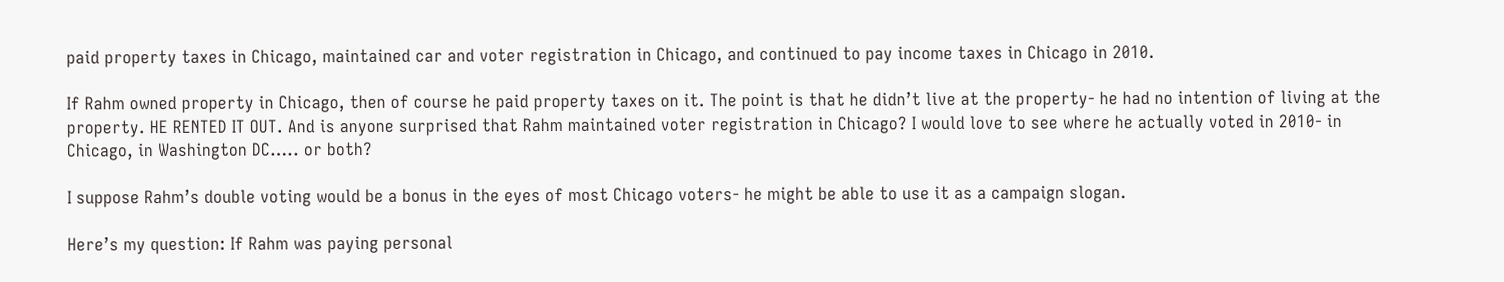paid property taxes in Chicago, maintained car and voter registration in Chicago, and continued to pay income taxes in Chicago in 2010.

If Rahm owned property in Chicago, then of course he paid property taxes on it. The point is that he didn’t live at the property- he had no intention of living at the property. HE RENTED IT OUT. And is anyone surprised that Rahm maintained voter registration in Chicago? I would love to see where he actually voted in 2010- in Chicago, in Washington DC….. or both?

I suppose Rahm’s double voting would be a bonus in the eyes of most Chicago voters- he might be able to use it as a campaign slogan.

Here’s my question: If Rahm was paying personal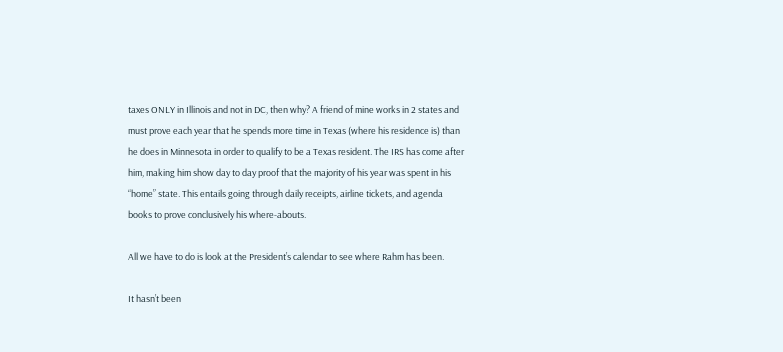taxes ONLY in Illinois and not in DC, then why? A friend of mine works in 2 states and must prove each year that he spends more time in Texas (where his residence is) than he does in Minnesota in order to qualify to be a Texas resident. The IRS has come after him, making him show day to day proof that the majority of his year was spent in his “home” state. This entails going through daily receipts, airline tickets, and agenda books to prove conclusively his where-abouts.

All we have to do is look at the President’s calendar to see where Rahm has been.

It hasn’t been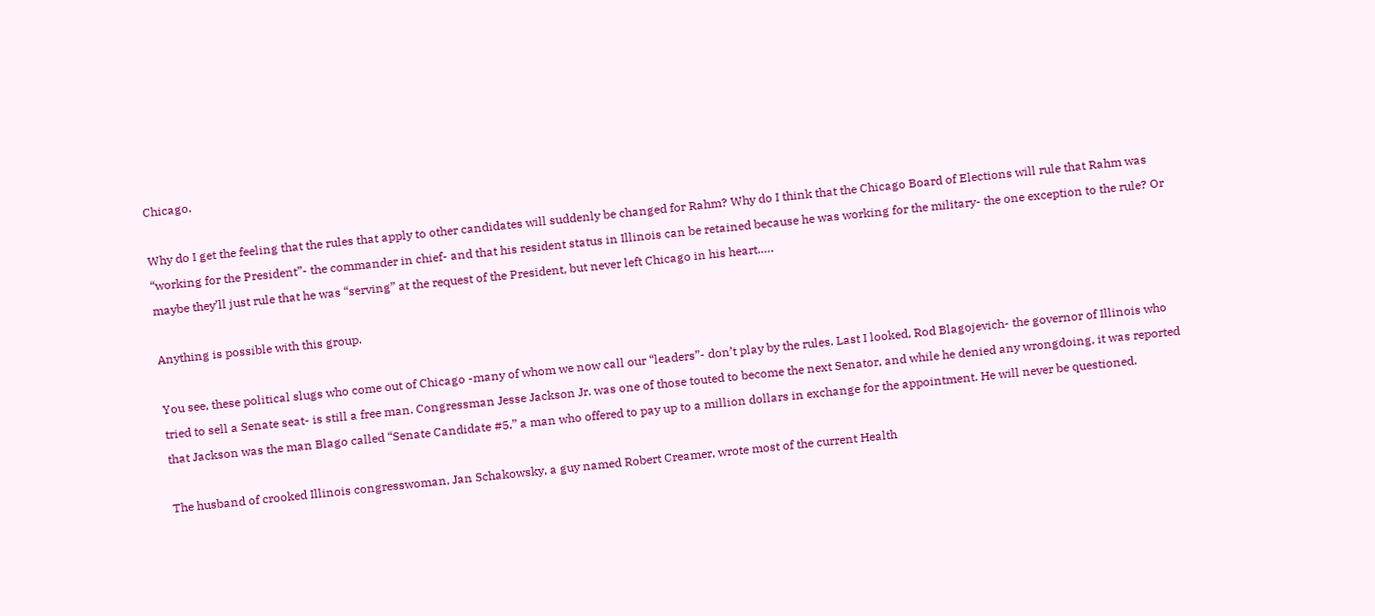Chicago.

Why do I get the feeling that the rules that apply to other candidates will suddenly be changed for Rahm? Why do I think that the Chicago Board of Elections will rule that Rahm was “working for the President”- the commander in chief- and that his resident status in Illinois can be retained because he was working for the military- the one exception to the rule? Or maybe they’ll just rule that he was “serving” at the request of the President, but never left Chicago in his heart.….

Anything is possible with this group.

You see, these political slugs who come out of Chicago -many of whom we now call our “leaders”- don’t play by the rules. Last I looked, Rod Blagojevich- the governor of Illinois who tried to sell a Senate seat- is still a free man. Congressman Jesse Jackson Jr. was one of those touted to become the next Senator, and while he denied any wrongdoing, it was reported that Jackson was the man Blago called “Senate Candidate #5,” a man who offered to pay up to a million dollars in exchange for the appointment. He will never be questioned.

The husband of crooked Illinois congresswoman, Jan Schakowsky, a guy named Robert Creamer, wrote most of the current Health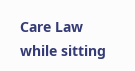Care Law while sitting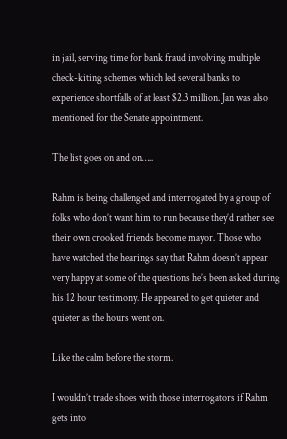in jail, serving time for bank fraud involving multiple check-kiting schemes which led several banks to experience shortfalls of at least $2.3 million. Jan was also mentioned for the Senate appointment.

The list goes on and on…..

Rahm is being challenged and interrogated by a group of folks who don’t want him to run because they’d rather see their own crooked friends become mayor. Those who have watched the hearings say that Rahm doesn’t appear very happy at some of the questions he’s been asked during his 12 hour testimony. He appeared to get quieter and quieter as the hours went on.

Like the calm before the storm.

I wouldn’t trade shoes with those interrogators if Rahm gets into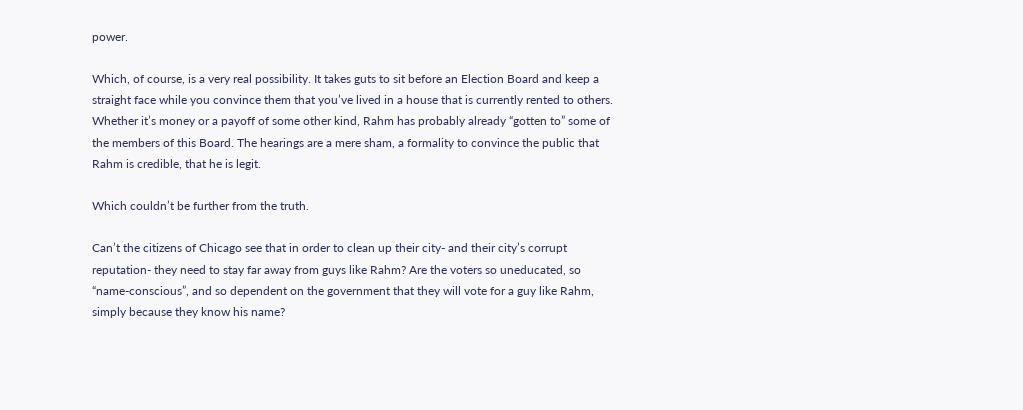power.

Which, of course, is a very real possibility. It takes guts to sit before an Election Board and keep a straight face while you convince them that you’ve lived in a house that is currently rented to others. Whether it’s money or a payoff of some other kind, Rahm has probably already “gotten to” some of the members of this Board. The hearings are a mere sham, a formality to convince the public that Rahm is credible, that he is legit.

Which couldn’t be further from the truth.

Can’t the citizens of Chicago see that in order to clean up their city- and their city’s corrupt reputation- they need to stay far away from guys like Rahm? Are the voters so uneducated, so “name-conscious”, and so dependent on the government that they will vote for a guy like Rahm, simply because they know his name?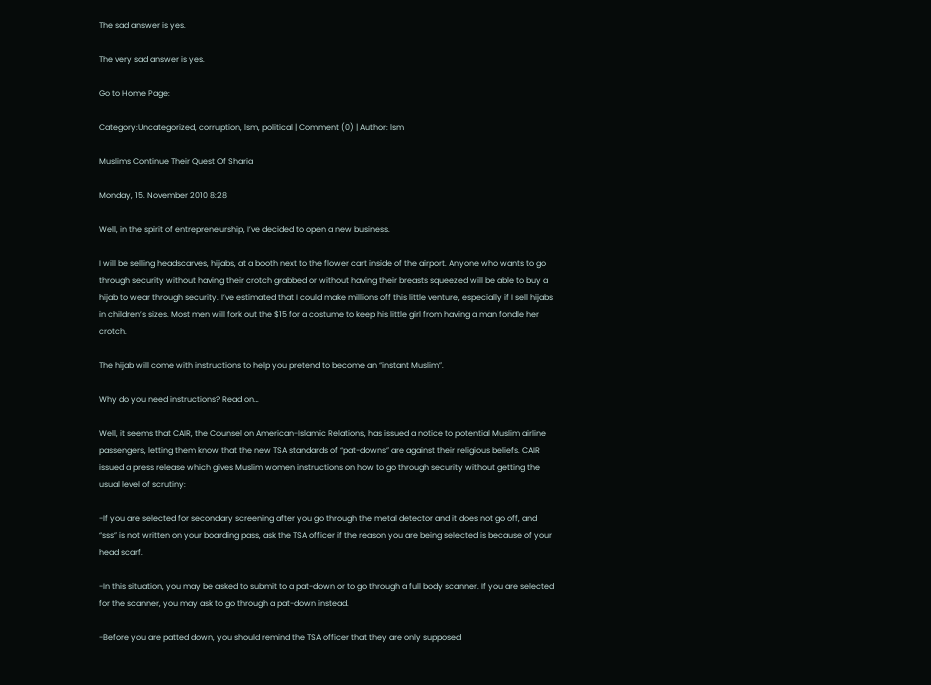The sad answer is yes.

The very sad answer is yes.

Go to Home Page:

Category:Uncategorized, corruption, lsm, political | Comment (0) | Author: lsm

Muslims Continue Their Quest Of Sharia

Monday, 15. November 2010 8:28

Well, in the spirit of entrepreneurship, I’ve decided to open a new business.

I will be selling headscarves, hijabs, at a booth next to the flower cart inside of the airport. Anyone who wants to go through security without having their crotch grabbed or without having their breasts squeezed will be able to buy a hijab to wear through security. I’ve estimated that I could make millions off this little venture, especially if I sell hijabs in children’s sizes. Most men will fork out the $15 for a costume to keep his little girl from having a man fondle her crotch.

The hijab will come with instructions to help you pretend to become an “instant Muslim”.

Why do you need instructions? Read on…

Well, it seems that CAIR, the Counsel on American-Islamic Relations, has issued a notice to potential Muslim airline passengers, letting them know that the new TSA standards of “pat-downs” are against their religious beliefs. CAIR issued a press release which gives Muslim women instructions on how to go through security without getting the usual level of scrutiny:

-If you are selected for secondary screening after you go through the metal detector and it does not go off, and “sss” is not written on your boarding pass, ask the TSA officer if the reason you are being selected is because of your head scarf.

-In this situation, you may be asked to submit to a pat-down or to go through a full body scanner. If you are selected for the scanner, you may ask to go through a pat-down instead.

-Before you are patted down, you should remind the TSA officer that they are only supposed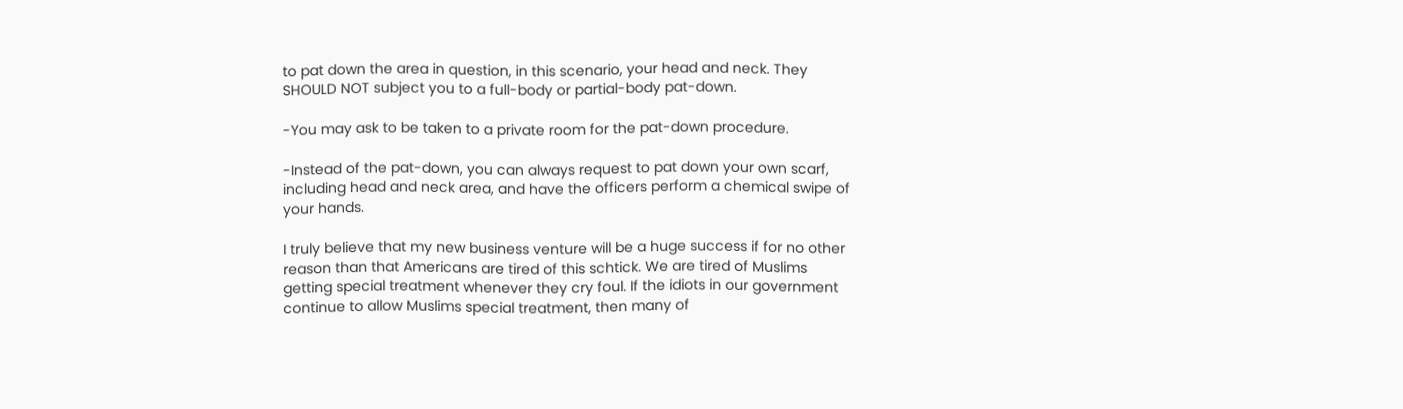to pat down the area in question, in this scenario, your head and neck. They SHOULD NOT subject you to a full-body or partial-body pat-down.

-You may ask to be taken to a private room for the pat-down procedure.

-Instead of the pat-down, you can always request to pat down your own scarf, including head and neck area, and have the officers perform a chemical swipe of your hands.

I truly believe that my new business venture will be a huge success if for no other reason than that Americans are tired of this schtick. We are tired of Muslims getting special treatment whenever they cry foul. If the idiots in our government continue to allow Muslims special treatment, then many of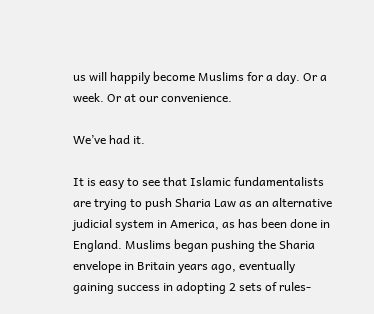us will happily become Muslims for a day. Or a week. Or at our convenience.

We’ve had it.

It is easy to see that Islamic fundamentalists are trying to push Sharia Law as an alternative judicial system in America, as has been done in England. Muslims began pushing the Sharia envelope in Britain years ago, eventually gaining success in adopting 2 sets of rules-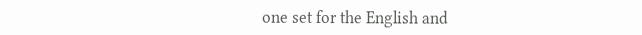one set for the English and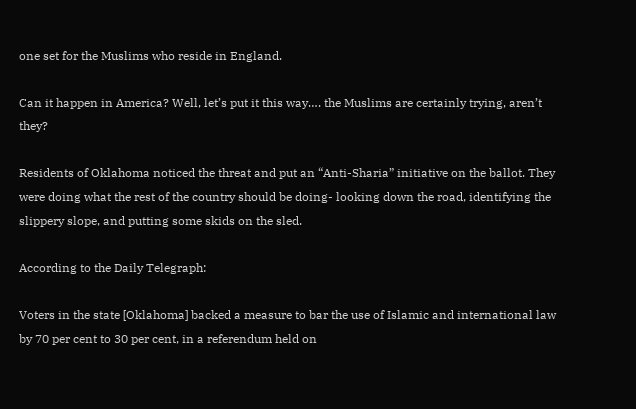one set for the Muslims who reside in England.

Can it happen in America? Well, let’s put it this way…. the Muslims are certainly trying, aren’t they?

Residents of Oklahoma noticed the threat and put an “Anti-Sharia” initiative on the ballot. They were doing what the rest of the country should be doing- looking down the road, identifying the slippery slope, and putting some skids on the sled.

According to the Daily Telegraph:

Voters in the state [Oklahoma] backed a measure to bar the use of Islamic and international law by 70 per cent to 30 per cent, in a referendum held on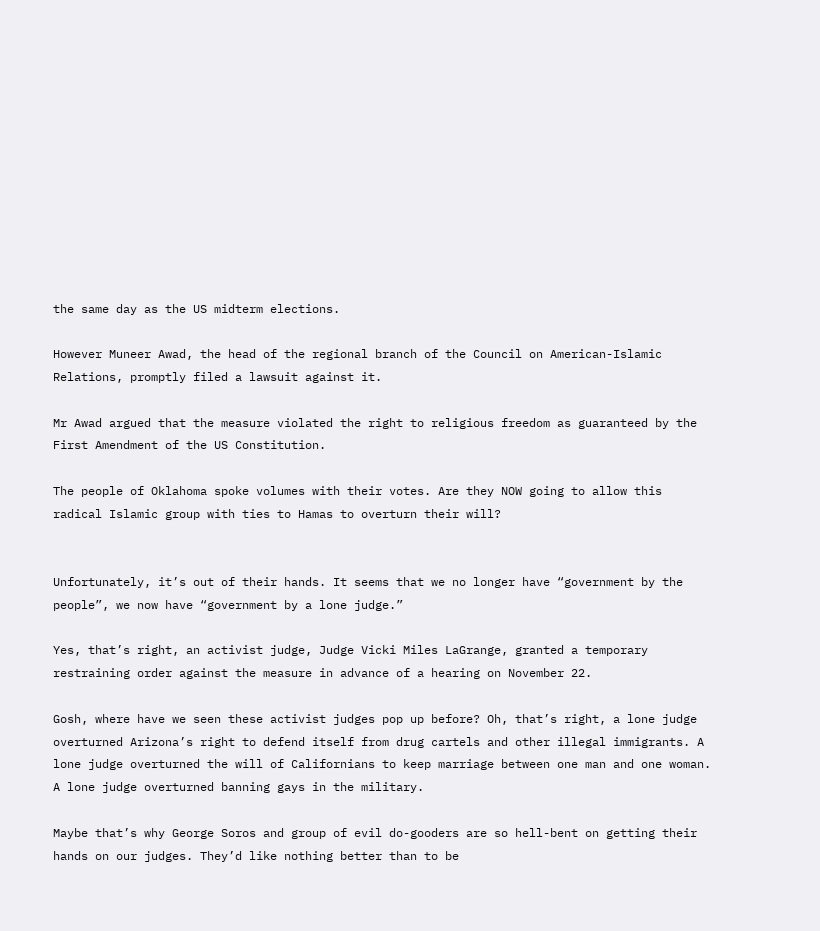the same day as the US midterm elections.

However Muneer Awad, the head of the regional branch of the Council on American-Islamic Relations, promptly filed a lawsuit against it.

Mr Awad argued that the measure violated the right to religious freedom as guaranteed by the First Amendment of the US Constitution.

The people of Oklahoma spoke volumes with their votes. Are they NOW going to allow this radical Islamic group with ties to Hamas to overturn their will?


Unfortunately, it’s out of their hands. It seems that we no longer have “government by the people”, we now have “government by a lone judge.”

Yes, that’s right, an activist judge, Judge Vicki Miles LaGrange, granted a temporary restraining order against the measure in advance of a hearing on November 22.

Gosh, where have we seen these activist judges pop up before? Oh, that’s right, a lone judge overturned Arizona’s right to defend itself from drug cartels and other illegal immigrants. A lone judge overturned the will of Californians to keep marriage between one man and one woman. A lone judge overturned banning gays in the military.

Maybe that’s why George Soros and group of evil do-gooders are so hell-bent on getting their hands on our judges. They’d like nothing better than to be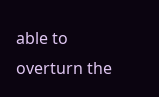able to overturn the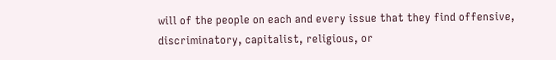will of the people on each and every issue that they find offensive, discriminatory, capitalist, religious, or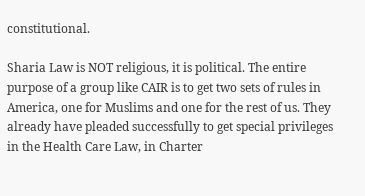constitutional.

Sharia Law is NOT religious, it is political. The entire purpose of a group like CAIR is to get two sets of rules in America, one for Muslims and one for the rest of us. They already have pleaded successfully to get special privileges in the Health Care Law, in Charter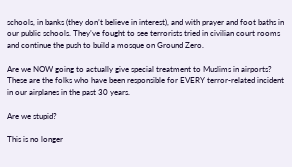schools, in banks (they don’t believe in interest), and with prayer and foot baths in our public schools. They’ve fought to see terrorists tried in civilian court rooms and continue the push to build a mosque on Ground Zero.

Are we NOW going to actually give special treatment to Muslims in airports? These are the folks who have been responsible for EVERY terror-related incident in our airplanes in the past 30 years.

Are we stupid?

This is no longer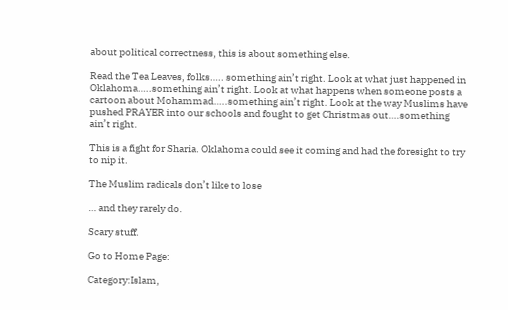about political correctness, this is about something else.

Read the Tea Leaves, folks….. something ain’t right. Look at what just happened in Oklahoma…..something ain’t right. Look at what happens when someone posts a cartoon about Mohammad…..something ain’t right. Look at the way Muslims have pushed PRAYER into our schools and fought to get Christmas out….something ain’t right.

This is a fight for Sharia. Oklahoma could see it coming and had the foresight to try to nip it.

The Muslim radicals don’t like to lose

… and they rarely do.

Scary stuff.

Go to Home Page:

Category:Islam,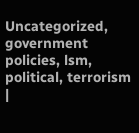Uncategorized, government policies, lsm, political, terrorism |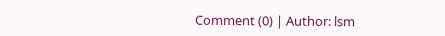Comment (0) | Author: lsm